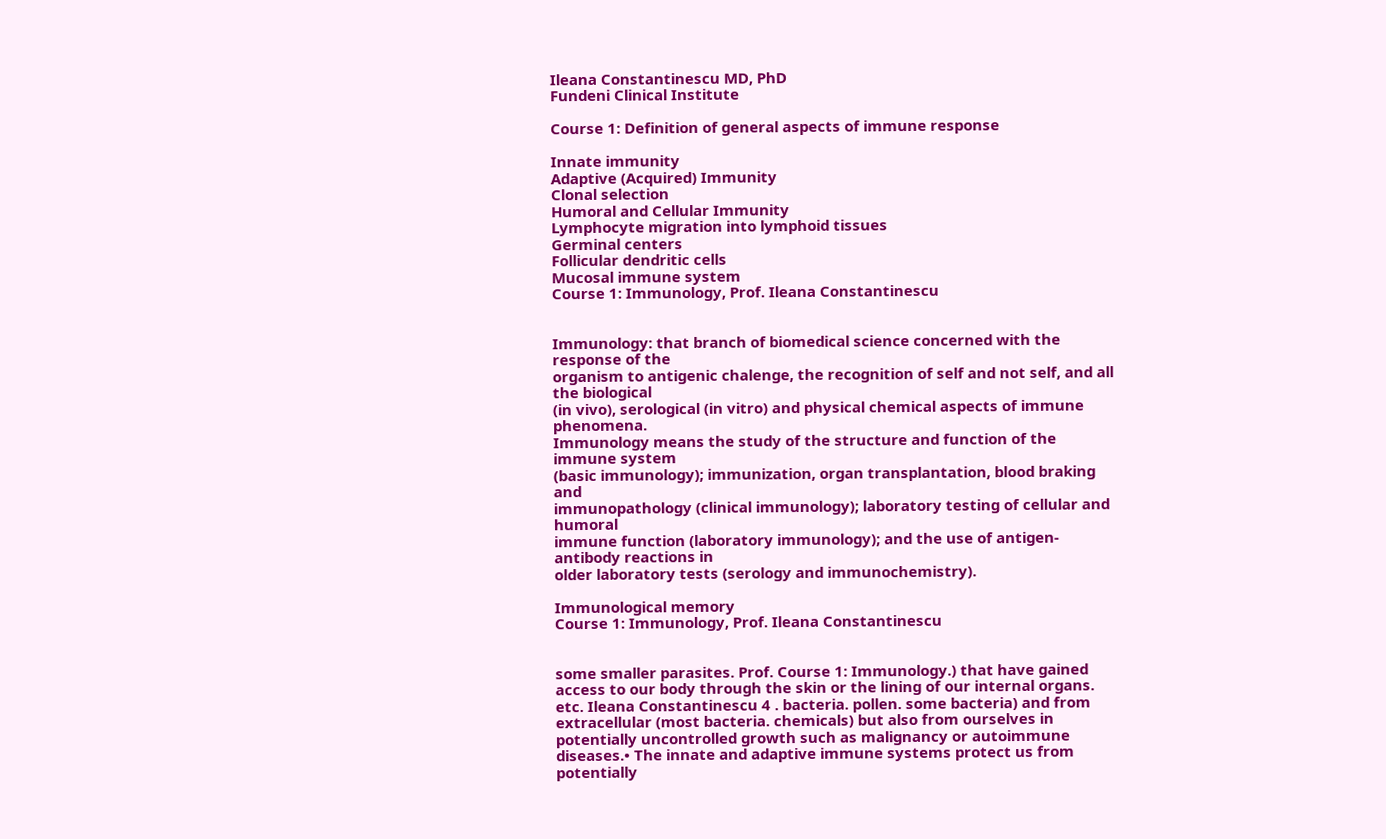Ileana Constantinescu MD, PhD
Fundeni Clinical Institute

Course 1: Definition of general aspects of immune response

Innate immunity
Adaptive (Acquired) Immunity
Clonal selection
Humoral and Cellular Immunity
Lymphocyte migration into lymphoid tissues
Germinal centers
Follicular dendritic cells
Mucosal immune system
Course 1: Immunology, Prof. Ileana Constantinescu


Immunology: that branch of biomedical science concerned with the response of the
organism to antigenic chalenge, the recognition of self and not self, and all the biological
(in vivo), serological (in vitro) and physical chemical aspects of immune phenomena.
Immunology means the study of the structure and function of the immune system
(basic immunology); immunization, organ transplantation, blood braking and
immunopathology (clinical immunology); laboratory testing of cellular and humoral
immune function (laboratory immunology); and the use of antigen-antibody reactions in
older laboratory tests (serology and immunochemistry).

Immunological memory
Course 1: Immunology, Prof. Ileana Constantinescu


some smaller parasites. Prof. Course 1: Immunology.) that have gained access to our body through the skin or the lining of our internal organs. etc. Ileana Constantinescu 4 . bacteria. pollen. some bacteria) and from extracellular (most bacteria. chemicals) but also from ourselves in potentially uncontrolled growth such as malignancy or autoimmune diseases.• The innate and adaptive immune systems protect us from potentially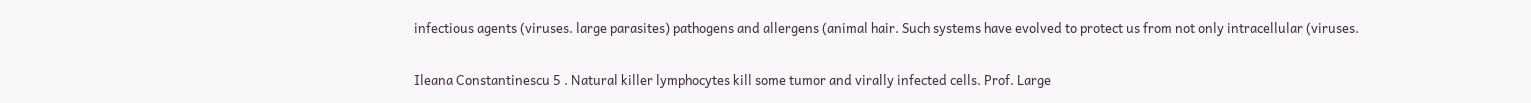infectious agents (viruses. large parasites) pathogens and allergens (animal hair. Such systems have evolved to protect us from not only intracellular (viruses.

Ileana Constantinescu 5 . Natural killer lymphocytes kill some tumor and virally infected cells. Prof. Large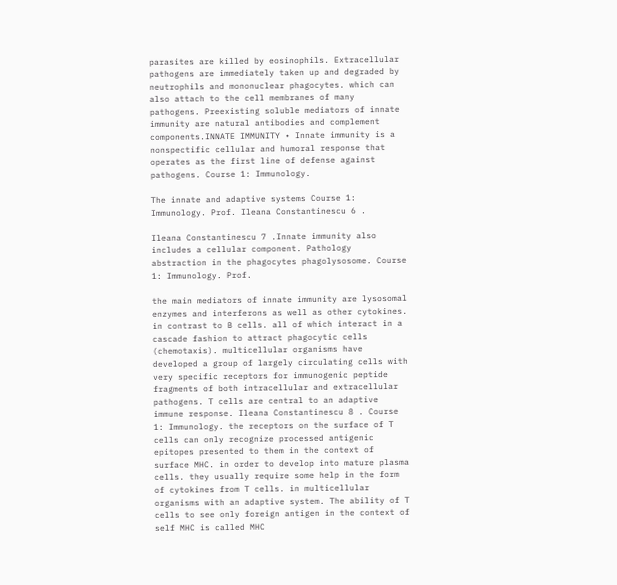parasites are killed by eosinophils. Extracellular pathogens are immediately taken up and degraded by neutrophils and mononuclear phagocytes. which can also attach to the cell membranes of many pathogens. Preexisting soluble mediators of innate immunity are natural antibodies and complement components.INNATE IMMUNITY • Innate immunity is a nonspectific cellular and humoral response that operates as the first line of defense against pathogens. Course 1: Immunology.

The innate and adaptive systems Course 1: Immunology. Prof. Ileana Constantinescu 6 .

Ileana Constantinescu 7 .Innate immunity also includes a cellular component. Pathology abstraction in the phagocytes phagolysosome. Course 1: Immunology. Prof.

the main mediators of innate immunity are lysosomal enzymes and interferons as well as other cytokines. in contrast to B cells. all of which interact in a cascade fashion to attract phagocytic cells (chemotaxis). multicellular organisms have developed a group of largely circulating cells with very specific receptors for immunogenic peptide fragments of both intracellular and extracellular pathogens. T cells are central to an adaptive immune response. Ileana Constantinescu 8 . Course 1: Immunology. the receptors on the surface of T cells can only recognize processed antigenic epitopes presented to them in the context of surface MHC. in order to develop into mature plasma cells. they usually require some help in the form of cytokines from T cells. in multicellular organisms with an adaptive system. The ability of T cells to see only foreign antigen in the context of self MHC is called MHC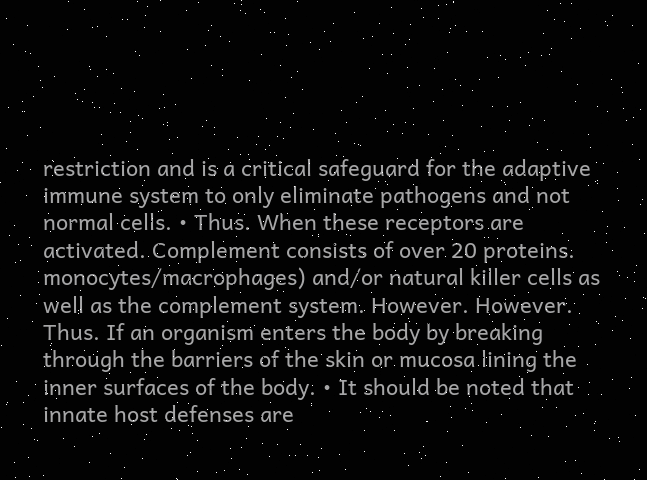restriction and is a critical safeguard for the adaptive immune system to only eliminate pathogens and not normal cells. • Thus. When these receptors are activated. Complement consists of over 20 proteins. monocytes/macrophages) and/or natural killer cells as well as the complement system. However. However. Thus. If an organism enters the body by breaking through the barriers of the skin or mucosa lining the inner surfaces of the body. • It should be noted that innate host defenses are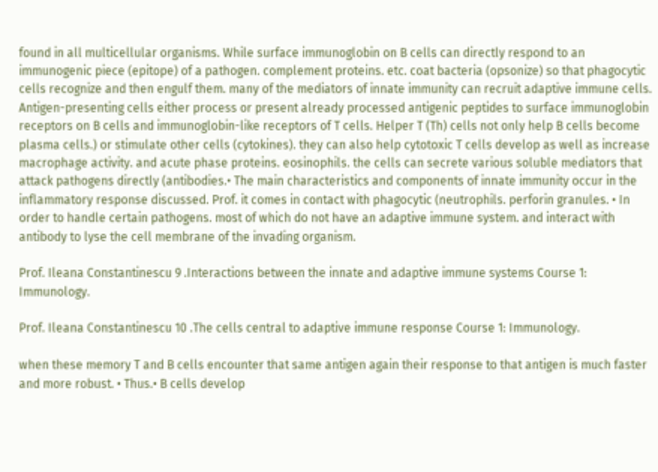found in all multicellular organisms. While surface immunoglobin on B cells can directly respond to an immunogenic piece (epitope) of a pathogen. complement proteins. etc. coat bacteria (opsonize) so that phagocytic cells recognize and then engulf them. many of the mediators of innate immunity can recruit adaptive immune cells. Antigen-presenting cells either process or present already processed antigenic peptides to surface immunoglobin receptors on B cells and immunoglobin-like receptors of T cells. Helper T (Th) cells not only help B cells become plasma cells.) or stimulate other cells (cytokines). they can also help cytotoxic T cells develop as well as increase macrophage activity. and acute phase proteins. eosinophils. the cells can secrete various soluble mediators that attack pathogens directly (antibodies.• The main characteristics and components of innate immunity occur in the inflammatory response discussed. Prof. it comes in contact with phagocytic (neutrophils. perforin granules. • In order to handle certain pathogens. most of which do not have an adaptive immune system. and interact with antibody to lyse the cell membrane of the invading organism.

Prof. Ileana Constantinescu 9 .Interactions between the innate and adaptive immune systems Course 1: Immunology.

Prof. Ileana Constantinescu 10 .The cells central to adaptive immune response Course 1: Immunology.

when these memory T and B cells encounter that same antigen again their response to that antigen is much faster and more robust. • Thus.• B cells develop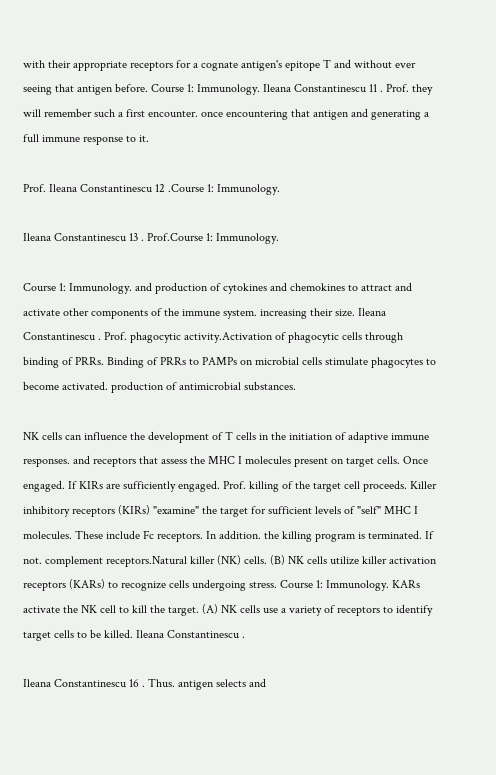with their appropriate receptors for a cognate antigen's epitope T and without ever seeing that antigen before. Course 1: Immunology. Ileana Constantinescu 11 . Prof. they will remember such a first encounter. once encountering that antigen and generating a full immune response to it.

Prof. Ileana Constantinescu 12 .Course 1: Immunology.

Ileana Constantinescu 13 . Prof.Course 1: Immunology.

Course 1: Immunology. and production of cytokines and chemokines to attract and activate other components of the immune system. increasing their size. Ileana Constantinescu . Prof. phagocytic activity.Activation of phagocytic cells through binding of PRRs. Binding of PRRs to PAMPs on microbial cells stimulate phagocytes to become activated. production of antimicrobial substances.

NK cells can influence the development of T cells in the initiation of adaptive immune responses. and receptors that assess the MHC I molecules present on target cells. Once engaged. If KIRs are sufficiently engaged. Prof. killing of the target cell proceeds. Killer inhibitory receptors (KIRs) "examine" the target for sufficient levels of "self" MHC I molecules. These include Fc receptors. In addition. the killing program is terminated. If not. complement receptors.Natural killer (NK) cells. (B) NK cells utilize killer activation receptors (KARs) to recognize cells undergoing stress. Course 1: Immunology. KARs activate the NK cell to kill the target. (A) NK cells use a variety of receptors to identify target cells to be killed. Ileana Constantinescu .

Ileana Constantinescu 16 . Thus. antigen selects and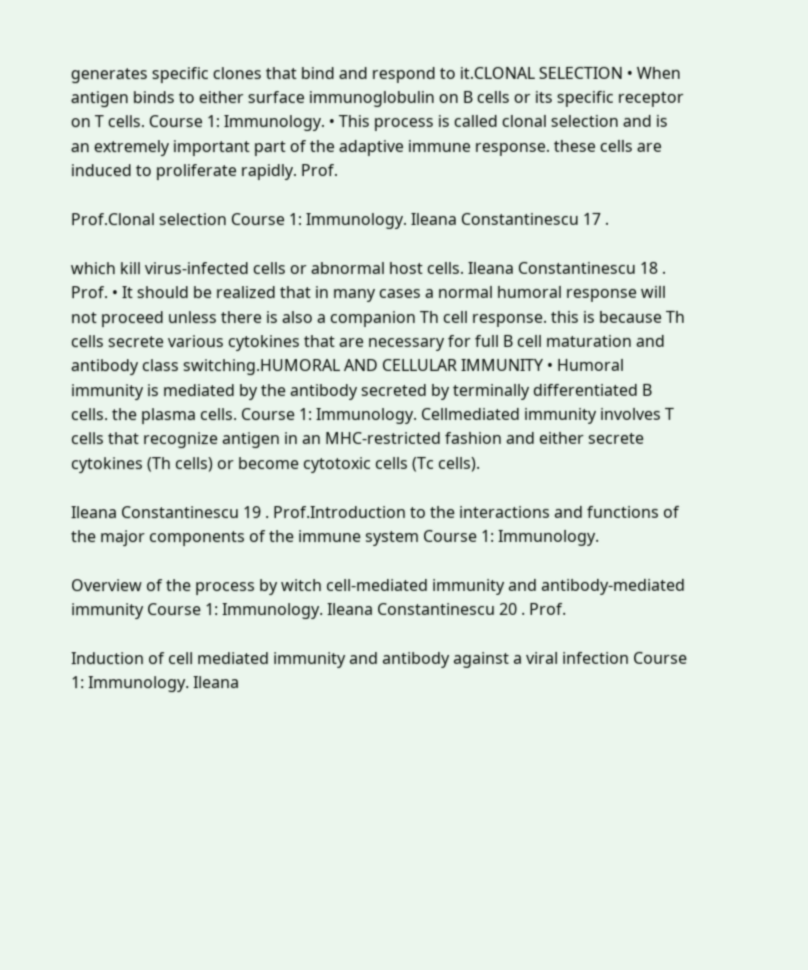generates specific clones that bind and respond to it.CLONAL SELECTION • When antigen binds to either surface immunoglobulin on B cells or its specific receptor on T cells. Course 1: Immunology. • This process is called clonal selection and is an extremely important part of the adaptive immune response. these cells are induced to proliferate rapidly. Prof.

Prof.Clonal selection Course 1: Immunology. Ileana Constantinescu 17 .

which kill virus-infected cells or abnormal host cells. Ileana Constantinescu 18 . Prof. • It should be realized that in many cases a normal humoral response will not proceed unless there is also a companion Th cell response. this is because Th cells secrete various cytokines that are necessary for full B cell maturation and antibody class switching.HUMORAL AND CELLULAR IMMUNITY • Humoral immunity is mediated by the antibody secreted by terminally differentiated B cells. the plasma cells. Course 1: Immunology. Cellmediated immunity involves T cells that recognize antigen in an MHC-restricted fashion and either secrete cytokines (Th cells) or become cytotoxic cells (Tc cells).

Ileana Constantinescu 19 . Prof.Introduction to the interactions and functions of the major components of the immune system Course 1: Immunology.

Overview of the process by witch cell-mediated immunity and antibody-mediated immunity Course 1: Immunology. Ileana Constantinescu 20 . Prof.

Induction of cell mediated immunity and antibody against a viral infection Course 1: Immunology. Ileana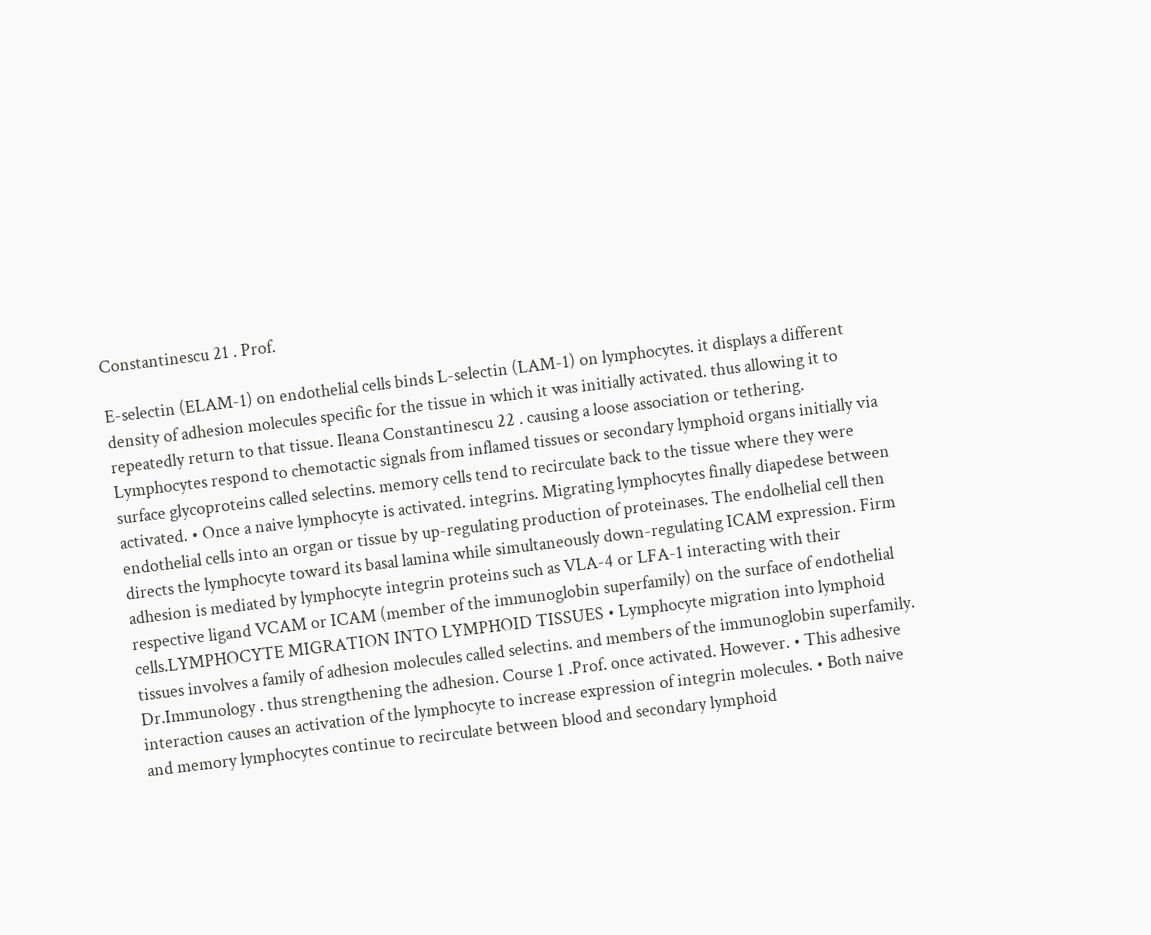Constantinescu 21 . Prof.

E-selectin (ELAM-1) on endothelial cells binds L-selectin (LAM-1) on lymphocytes. it displays a different density of adhesion molecules specific for the tissue in which it was initially activated. thus allowing it to repeatedly return to that tissue. Ileana Constantinescu 22 . causing a loose association or tethering. Lymphocytes respond to chemotactic signals from inflamed tissues or secondary lymphoid organs initially via surface glycoproteins called selectins. memory cells tend to recirculate back to the tissue where they were activated. • Once a naive lymphocyte is activated. integrins. Migrating lymphocytes finally diapedese between endothelial cells into an organ or tissue by up-regulating production of proteinases. The endolhelial cell then directs the lymphocyte toward its basal lamina while simultaneously down-regulating ICAM expression. Firm adhesion is mediated by lymphocyte integrin proteins such as VLA-4 or LFA-1 interacting with their respective ligand VCAM or ICAM (member of the immunoglobin superfamily) on the surface of endothelial cells.LYMPHOCYTE MIGRATION INTO LYMPHOID TISSUES • Lymphocyte migration into lymphoid tissues involves a family of adhesion molecules called selectins. and members of the immunoglobin superfamily. Dr.Immunology . thus strengthening the adhesion. Course 1 .Prof. once activated. However. • This adhesive interaction causes an activation of the lymphocyte to increase expression of integrin molecules. • Both naive and memory lymphocytes continue to recirculate between blood and secondary lymphoid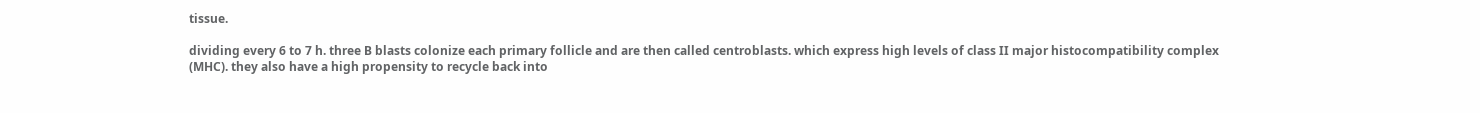tissue.

dividing every 6 to 7 h. three B blasts colonize each primary follicle and are then called centroblasts. which express high levels of class II major histocompatibility complex (MHC). they also have a high propensity to recycle back into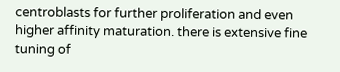centroblasts for further proliferation and even higher affinity maturation. there is extensive fine tuning of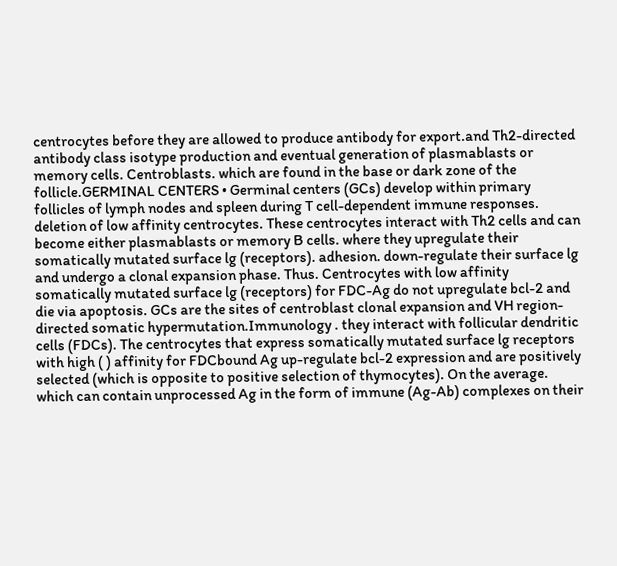centrocytes before they are allowed to produce antibody for export.and Th2-directed antibody class isotype production and eventual generation of plasmablasts or memory cells. Centroblasts. which are found in the base or dark zone of the follicle.GERMINAL CENTERS • Germinal centers (GCs) develop within primary follicles of lymph nodes and spleen during T cell-dependent immune responses. deletion of low affinity centrocytes. These centrocytes interact with Th2 cells and can become either plasmablasts or memory B cells. where they upregulate their somatically mutated surface lg (receptors). adhesion. down-regulate their surface lg and undergo a clonal expansion phase. Thus. Centrocytes with low affinity somatically mutated surface lg (receptors) for FDC-Ag do not upregulate bcl-2 and die via apoptosis. GCs are the sites of centroblast clonal expansion and VH region-directed somatic hypermutation.Immunology . they interact with follicular dendritic cells (FDCs). The centrocytes that express somatically mutated surface lg receptors with high ( ) affinity for FDCbound Ag up-regulate bcl-2 expression and are positively selected (which is opposite to positive selection of thymocytes). On the average. which can contain unprocessed Ag in the form of immune (Ag-Ab) complexes on their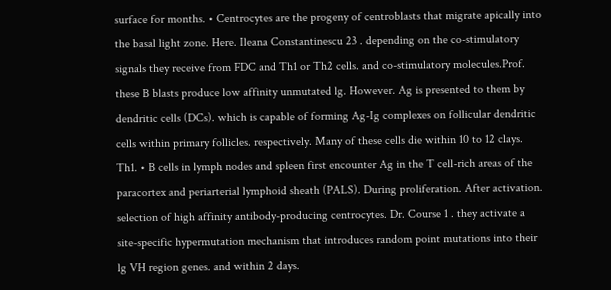surface for months. • Centrocytes are the progeny of centroblasts that migrate apically into the basal light zone. Here. Ileana Constantinescu 23 . depending on the co-stimulatory signals they receive from FDC and Th1 or Th2 cells. and co-stimulatory molecules.Prof. these B blasts produce low affinity unmutated lg. However. Ag is presented to them by dendritic cells (DCs). which is capable of forming Ag-Ig complexes on follicular dendritic cells within primary follicles. respectively. Many of these cells die within 10 to 12 clays. Th1. • B cells in lymph nodes and spleen first encounter Ag in the T cell-rich areas of the paracortex and periarterial lymphoid sheath (PALS). During proliferation. After activation. selection of high affinity antibody-producing centrocytes. Dr. Course 1 . they activate a site-specific hypermutation mechanism that introduces random point mutations into their lg VH region genes. and within 2 days.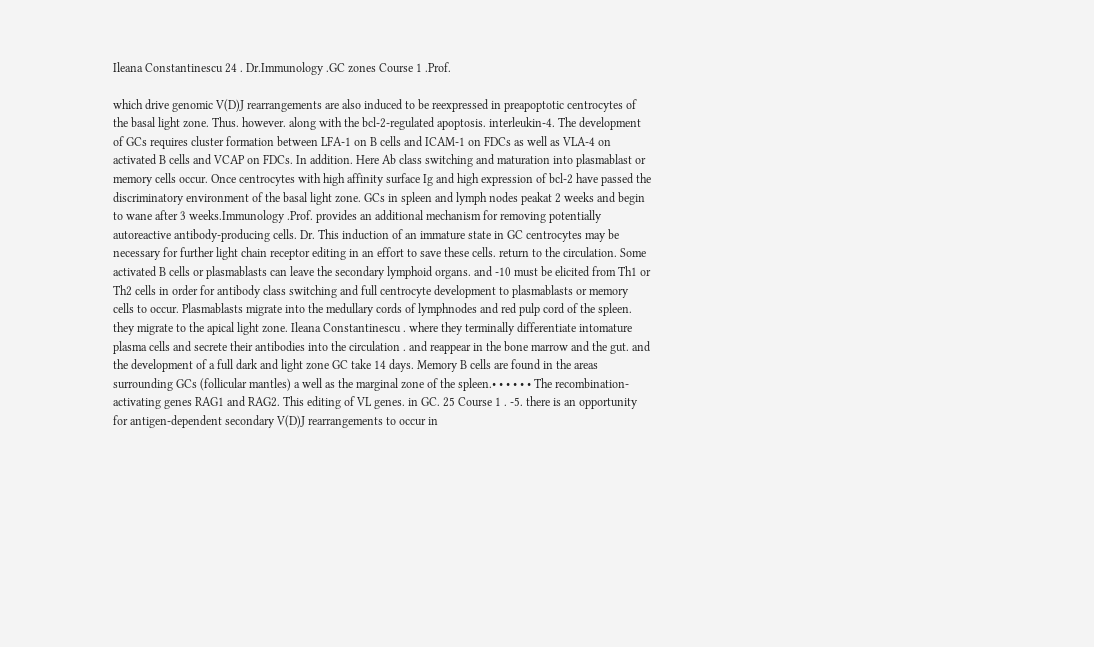Ileana Constantinescu 24 . Dr.Immunology .GC zones Course 1 .Prof.

which drive genomic V(D)J rearrangements are also induced to be reexpressed in preapoptotic centrocytes of the basal light zone. Thus. however. along with the bcl-2-regulated apoptosis. interleukin-4. The development of GCs requires cluster formation between LFA-1 on B cells and ICAM-1 on FDCs as well as VLA-4 on activated B cells and VCAP on FDCs. In addition. Here Ab class switching and maturation into plasmablast or memory cells occur. Once centrocytes with high affinity surface Ig and high expression of bcl-2 have passed the discriminatory environment of the basal light zone. GCs in spleen and lymph nodes peakat 2 weeks and begin to wane after 3 weeks.Immunology .Prof. provides an additional mechanism for removing potentially autoreactive antibody-producing cells. Dr. This induction of an immature state in GC centrocytes may be necessary for further light chain receptor editing in an effort to save these cells. return to the circulation. Some activated B cells or plasmablasts can leave the secondary lymphoid organs. and -10 must be elicited from Th1 or Th2 cells in order for antibody class switching and full centrocyte development to plasmablasts or memory cells to occur. Plasmablasts migrate into the medullary cords of lymphnodes and red pulp cord of the spleen. they migrate to the apical light zone. Ileana Constantinescu . where they terminally differentiate intomature plasma cells and secrete their antibodies into the circulation . and reappear in the bone marrow and the gut. and the development of a full dark and light zone GC take 14 days. Memory B cells are found in the areas surrounding GCs (follicular mantles) a well as the marginal zone of the spleen.• • • • • • The recombination-activating genes RAG1 and RAG2. This editing of VL genes. in GC. 25 Course 1 . -5. there is an opportunity for antigen-dependent secondary V(D)J rearrangements to occur in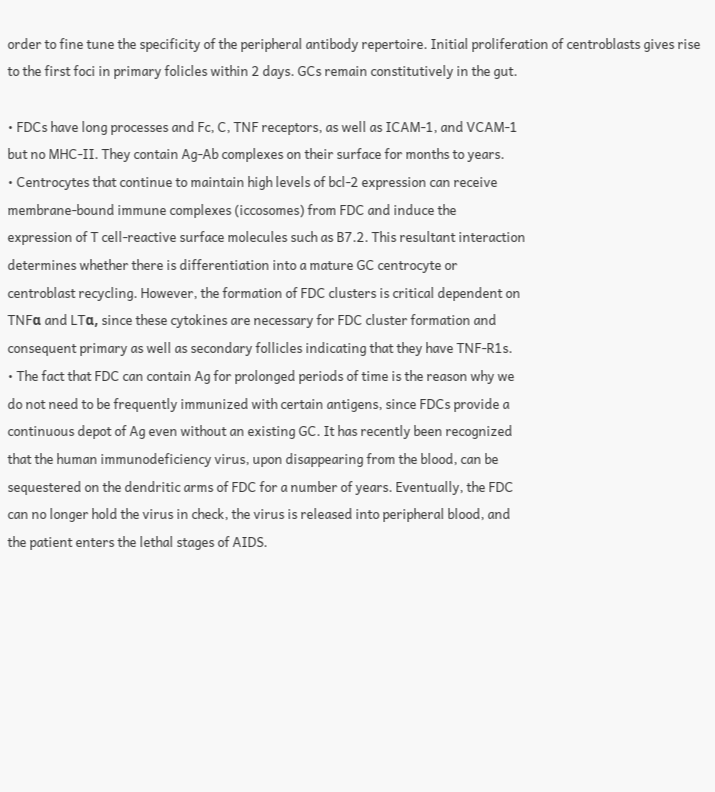order to fine tune the specificity of the peripheral antibody repertoire. Initial proliferation of centroblasts gives rise to the first foci in primary folicles within 2 days. GCs remain constitutively in the gut.

• FDCs have long processes and Fc, C, TNF receptors, as well as ICAM-1, and VCAM-1
but no MHC-II. They contain Ag-Ab complexes on their surface for months to years.
• Centrocytes that continue to maintain high levels of bcl-2 expression can receive
membrane-bound immune complexes (iccosomes) from FDC and induce the
expression of T cell-reactive surface molecules such as B7.2. This resultant interaction
determines whether there is differentiation into a mature GC centrocyte or
centroblast recycling. However, the formation of FDC clusters is critical dependent on
TNFα and LTα, since these cytokines are necessary for FDC cluster formation and
consequent primary as well as secondary follicles indicating that they have TNF-R1s.
• The fact that FDC can contain Ag for prolonged periods of time is the reason why we
do not need to be frequently immunized with certain antigens, since FDCs provide a
continuous depot of Ag even without an existing GC. It has recently been recognized
that the human immunodeficiency virus, upon disappearing from the blood, can be
sequestered on the dendritic arms of FDC for a number of years. Eventually, the FDC
can no longer hold the virus in check, the virus is released into peripheral blood, and
the patient enters the lethal stages of AIDS.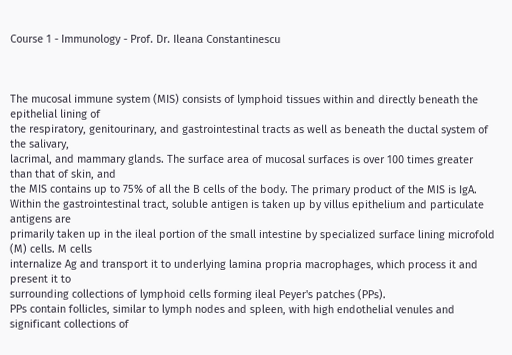Course 1 - Immunology - Prof. Dr. Ileana Constantinescu



The mucosal immune system (MIS) consists of lymphoid tissues within and directly beneath the epithelial lining of
the respiratory, genitourinary, and gastrointestinal tracts as well as beneath the ductal system of the salivary,
lacrimal, and mammary glands. The surface area of mucosal surfaces is over 100 times greater than that of skin, and
the MIS contains up to 75% of all the B cells of the body. The primary product of the MIS is IgA.
Within the gastrointestinal tract, soluble antigen is taken up by villus epithelium and particulate antigens are
primarily taken up in the ileal portion of the small intestine by specialized surface lining microfold (M) cells. M cells
internalize Ag and transport it to underlying lamina propria macrophages, which process it and present it to
surrounding collections of lymphoid cells forming ileal Peyer's patches (PPs).
PPs contain follicles, similar to lymph nodes and spleen, with high endothelial venules and significant collections of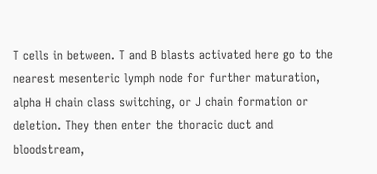T cells in between. T and B blasts activated here go to the nearest mesenteric lymph node for further maturation,
alpha H chain class switching, or J chain formation or deletion. They then enter the thoracic duct and bloodstream,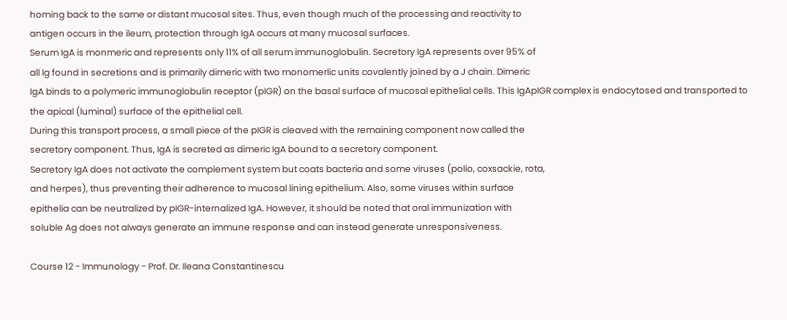homing back to the same or distant mucosal sites. Thus, even though much of the processing and reactivity to
antigen occurs in the ileum, protection through IgA occurs at many mucosal surfaces.
Serum IgA is monmeric and represents only 11% of all serum immunoglobulin. Secretory IgA represents over 95% of
all Ig found in secretions and is primarily dimeric with two monomerlic units covalently joined by a J chain. Dimeric
IgA binds to a polymeric immunoglobulin receptor (pIGR) on the basal surface of mucosal epithelial cells. This IgApIGR complex is endocytosed and transported to the apical (luminal) surface of the epithelial cell.
During this transport process, a small piece of the pIGR is cleaved with the remaining component now called the
secretory component. Thus, IgA is secreted as dimeric IgA bound to a secretory component.
Secretory IgA does not activate the complement system but coats bacteria and some viruses (polio, coxsackie, rota,
and herpes), thus preventing their adherence to mucosal lining epithelium. Also, some viruses within surface
epithelia can be neutralized by pIGR-internalized IgA. However, it should be noted that oral immunization with
soluble Ag does not always generate an immune response and can instead generate unresponsiveness.

Course 12 - Immunology - Prof. Dr. Ileana Constantinescu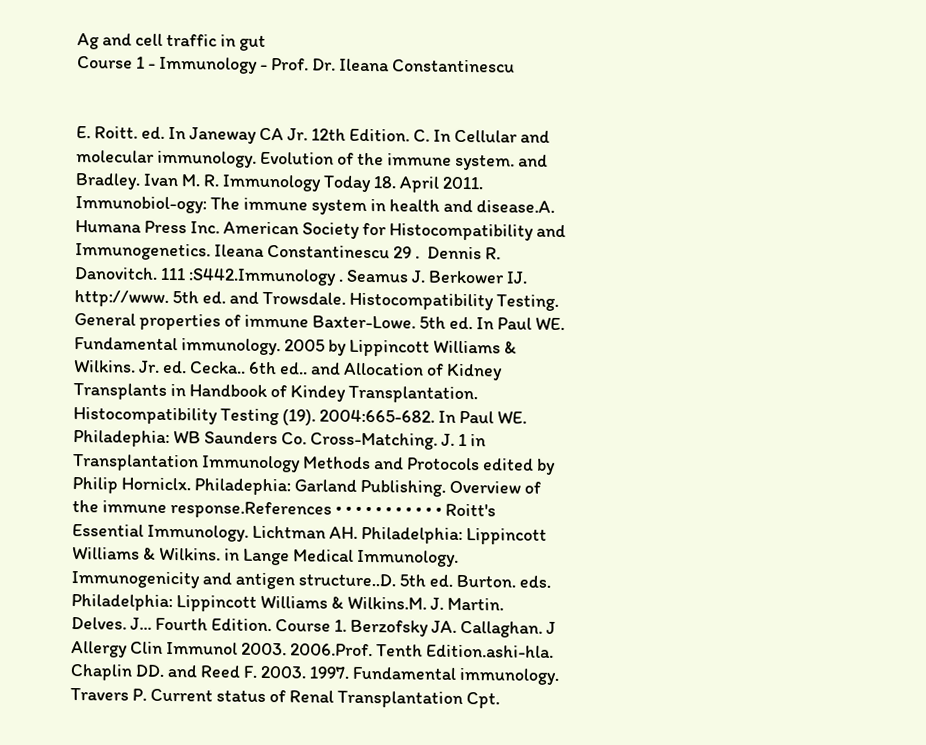Ag and cell traffic in gut
Course 1 - Immunology - Prof. Dr. Ileana Constantinescu


E. Roitt. ed. In Janeway CA Jr. 12th Edition. C. In Cellular and molecular immunology. Evolution of the immune system. and Bradley. Ivan M. R. Immunology Today 18. April 2011. Immunobiol-ogy: The immune system in health and disease.A. Humana Press Inc. American Society for Histocompatibility and Immunogenetics. Ileana Constantinescu 29 .  Dennis R. Danovitch. 111 :S442.Immunology . Seamus J. Berkower IJ. http://www. 5th ed. and Trowsdale. Histocompatibility Testing. General properties of immune Baxter-Lowe. 5th ed. In Paul WE. Fundamental immunology. 2005 by Lippincott Williams & Wilkins. Jr. ed. Cecka.. 6th ed.. and Allocation of Kidney Transplants in Handbook of Kindey Transplantation. Histocompatibility Testing (19). 2004:665-682. In Paul WE. Philadephia: WB Saunders Co. Cross-Matching. J. 1 in Transplantation Immunology Methods and Protocols edited by Philip Horniclx. Philadephia: Garland Publishing. Overview of the immune response.References • • • • • • • • • • • Roitt's Essential Immunology. Lichtman AH. Philadelphia: Lippincott Williams & Wilkins. in Lange Medical Immunology. Immunogenicity and antigen structure..D. 5th ed. Burton. eds. Philadelphia: Lippincott Williams & Wilkins.M. J. Martin. Delves. J... Fourth Edition. Course 1. Berzofsky JA. Callaghan. J Allergy Clin Immunol 2003. 2006.Prof. Tenth Edition.ashi-hla. Chaplin DD. and Reed F. 2003. 1997. Fundamental immunology. Travers P. Current status of Renal Transplantation Cpt.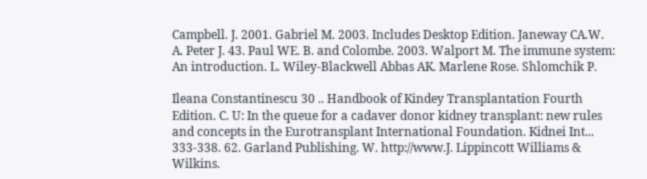Campbell. J. 2001. Gabriel M. 2003. Includes Desktop Edition. Janeway CA.W. A. Peter J. 43. Paul WE. B. and Colombe. 2003. Walport M. The immune system: An introduction. L. Wiley-Blackwell Abbas AK. Marlene Rose. Shlomchik P.

Ileana Constantinescu 30 .. Handbook of Kindey Transplantation Fourth Edition. C. U: In the queue for a cadaver donor kidney transplant: new rules and concepts in the Eurotransplant International Foundation. Kidnei Int... 333-338. 62. Garland Publishing. W. http://www.J. Lippincott Williams & Wilkins.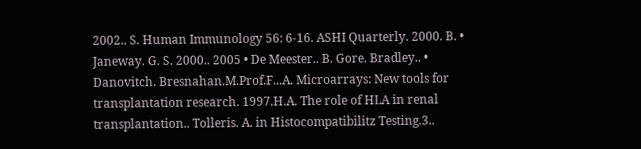2002.. S. Human Immunology 56: 6-16. ASHI Quarterly. 2000. B. • Janeway. G. S. 2000.. 2005 • De Meester.. B. Gore. Bradley.. • Danovitch. Bresnahan.M.Prof.F...A. Microarrays: New tools for transplantation research. 1997.H.A. The role of HLA in renal transplantation.. Tolleris. A. in Histocompatibilitz Testing.3..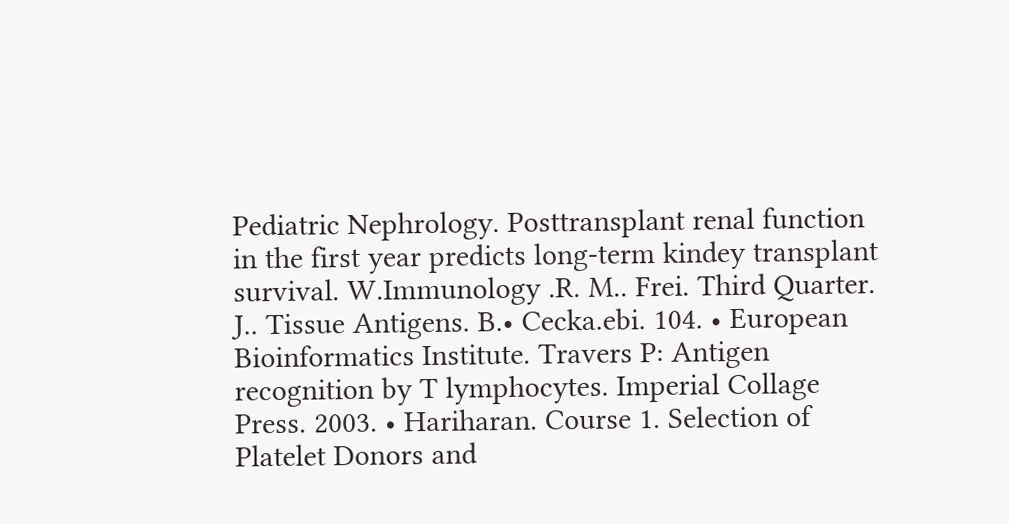Pediatric Nephrology. Posttransplant renal function in the first year predicts long-term kindey transplant survival. W.Immunology .R. M.. Frei. Third Quarter. J.. Tissue Antigens. B.• Cecka.ebi. 104. • European Bioinformatics Institute. Travers P: Antigen recognition by T lymphocytes. Imperial Collage Press. 2003. • Hariharan. Course 1. Selection of Platelet Donors and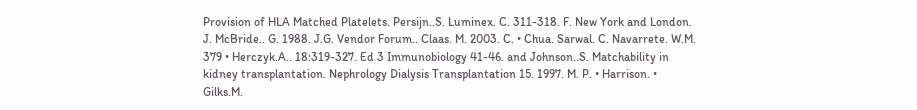Provision of HLA Matched Platelets. Persijn..S. Luminex. C. 311-318. F. New York and London. J. McBride.. G. 1988. J.G. Vendor Forum.. Claas. M. 2003. C. • Chua. Sarwal. C. Navarrete. W.M. 379 • Herczyk.A.. 18:319-327. Ed 3 Immunobiology 41-46. and Johnson..S. Matchability in kidney transplantation. Nephrology Dialysis Transplantation 15. 1997. M. P. • Harrison. • Gilks.M.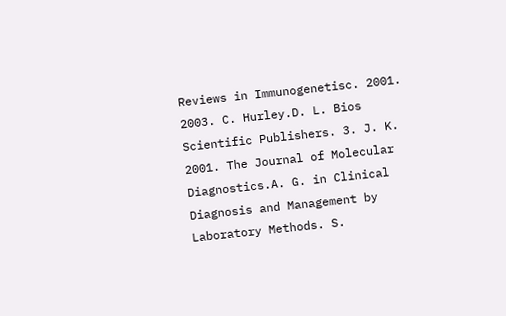Reviews in Immunogenetisc. 2001. 2003. C. Hurley.D. L. Bios Scientific Publishers. 3. J. K. 2001. The Journal of Molecular Diagnostics.A. G. in Clinical Diagnosis and Management by Laboratory Methods. S.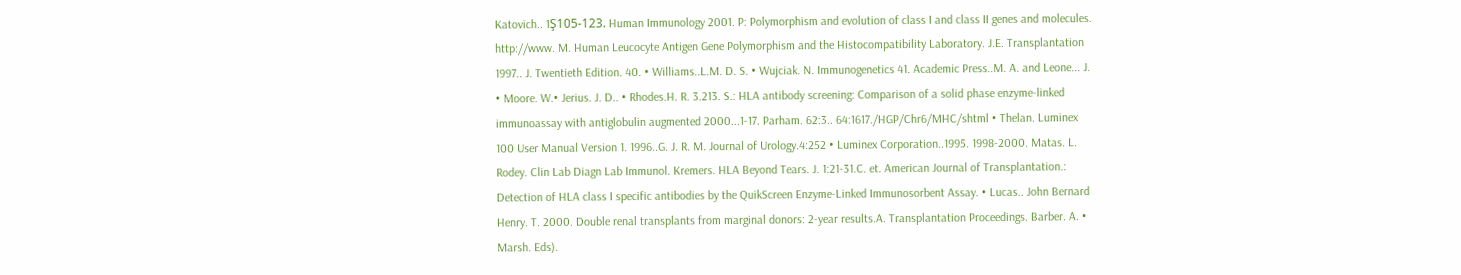Katovich.. 1Ş105-123. Human Immunology 2001. P: Polymorphism and evolution of class I and class II genes and molecules. http://www. M. Human Leucocyte Antigen Gene Polymorphism and the Histocompatibility Laboratory. J.E. Transplantation 1997.. J. Twentieth Edition. 40. • Williams..L.M. D. S. • Wujciak. N. Immunogenetics 41. Academic Press..M. A. and Leone... J. • Moore. W.• Jerius. J. D.. • Rhodes.H. R. 3.213. S.: HLA antibody screening: Comparison of a solid phase enzyme-linked immunoassay with antiglobulin augmented 2000...1-17. Parham. 62:3.. 64:1617./HGP/Chr6/MHC/shtml • Thelan. Luminex 100 User Manual Version 1. 1996..G. J. R. M. Journal of Urology.4:252 • Luminex Corporation..1995. 1998-2000. Matas. L. Rodey. Clin Lab Diagn Lab Immunol. Kremers. HLA Beyond Tears. J. 1:21-31.C. et. American Journal of Transplantation.: Detection of HLA class I specific antibodies by the QuikScreen Enzyme-Linked Immunosorbent Assay. • Lucas.. John Bernard Henry. T. 2000. Double renal transplants from marginal donors: 2-year results.A. Transplantation Proceedings. Barber. A. • Marsh. Eds).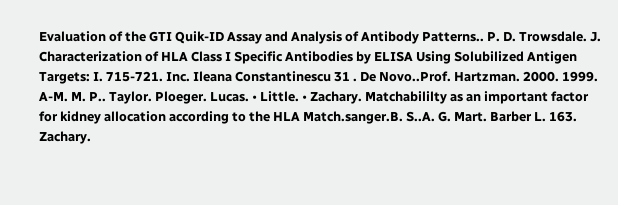Evaluation of the GTI Quik-ID Assay and Analysis of Antibody Patterns.. P. D. Trowsdale. J. Characterization of HLA Class I Specific Antibodies by ELISA Using Solubilized Antigen Targets: I. 715-721. Inc. Ileana Constantinescu 31 . De Novo..Prof. Hartzman. 2000. 1999. A-M. M. P.. Taylor. Ploeger. Lucas. • Little. • Zachary. Matchabililty as an important factor for kidney allocation according to the HLA Match.sanger.B. S..A. G. Mart. Barber L. 163. Zachary.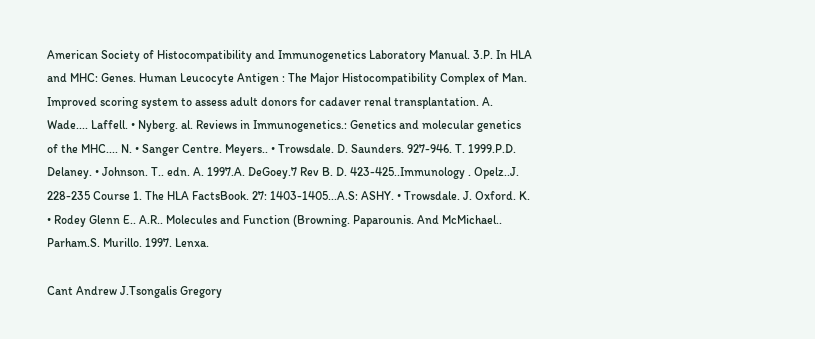American Society of Histocompatibility and Immunogenetics Laboratory Manual. 3.P. In HLA and MHC: Genes. Human Leucocyte Antigen : The Major Histocompatibility Complex of Man. Improved scoring system to assess adult donors for cadaver renal transplantation. A. Wade.... Laffell. • Nyberg. al. Reviews in Immunogenetics.: Genetics and molecular genetics of the MHC.... N. • Sanger Centre. Meyers.. • Trowsdale. D. Saunders. 927-946. T. 1999.P.D. Delaney. • Johnson. T.. edn. A. 1997.A. DeGoey.7 Rev B. D. 423-425..Immunology . Opelz..J. 228-235 Course 1. The HLA FactsBook. 27: 1403-1405...A.S: ASHY. • Trowsdale. J. Oxford. K. • Rodey Glenn E.. A.R.. Molecules and Function (Browning. Paparounis. And McMichael.. Parham.S. Murillo. 1997. Lenxa.

Cant Andrew J.Tsongalis Gregory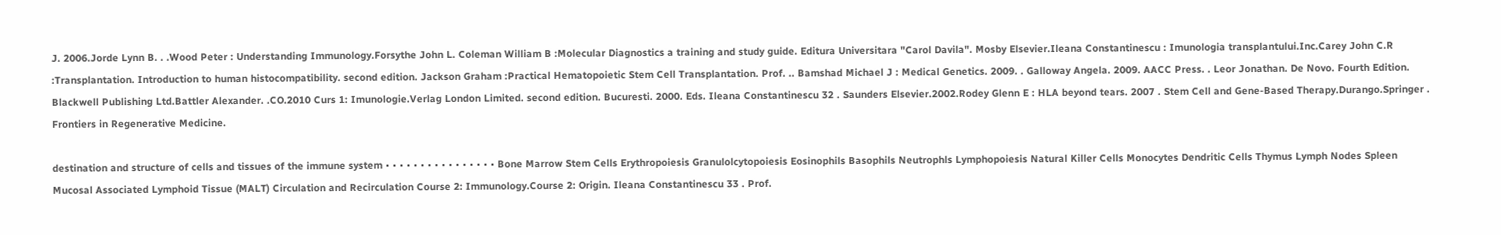J. 2006.Jorde Lynn B. . .Wood Peter : Understanding Immunology.Forsythe John L. Coleman William B :Molecular Diagnostics a training and study guide. Editura Universitara "Carol Davila". Mosby Elsevier.Ileana Constantinescu : Imunologia transplantului.Inc.Carey John C.R :Transplantation. Introduction to human histocompatibility. second edition. Jackson Graham :Practical Hematopoietic Stem Cell Transplantation. Prof. .. Bamshad Michael J : Medical Genetics. 2009. . Galloway Angela. 2009. AACC Press. . Leor Jonathan. De Novo. Fourth Edition. Blackwell Publishing Ltd.Battler Alexander. .CO.2010 Curs 1: Imunologie.Verlag London Limited. second edition. Bucuresti. 2000. Eds. Ileana Constantinescu 32 . Saunders Elsevier.2002.Rodey Glenn E : HLA beyond tears. 2007 . Stem Cell and Gene-Based Therapy.Durango.Springer . Frontiers in Regenerative Medicine.

destination and structure of cells and tissues of the immune system • • • • • • • • • • • • • • • • Bone Marrow Stem Cells Erythropoiesis Granulolcytopoiesis Eosinophils Basophils Neutrophls Lymphopoiesis Natural Killer Cells Monocytes Dendritic Cells Thymus Lymph Nodes Spleen Mucosal Associated Lymphoid Tissue (MALT) Circulation and Recirculation Course 2: Immunology.Course 2: Origin. Ileana Constantinescu 33 . Prof.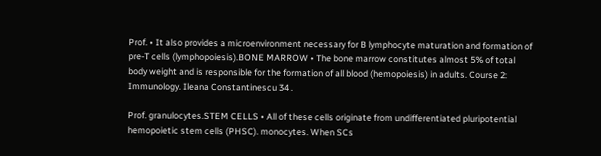Prof. • It also provides a microenvironment necessary for B lymphocyte maturation and formation of pre-T cells (lymphopoiesis).BONE MARROW • The bone marrow constitutes almost 5% of total body weight and is responsible for the formation of all blood (hemopoiesis) in adults. Course 2: Immunology. Ileana Constantinescu 34 .

Prof. granulocytes.STEM CELLS • All of these cells originate from undifferentiated pluripotential hemopoietic stem cells (PHSC). monocytes. When SCs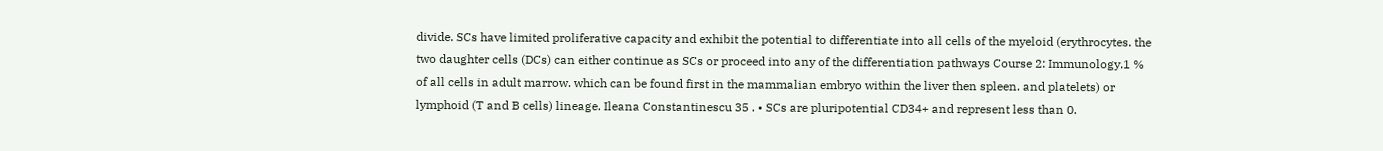divide. SCs have limited proliferative capacity and exhibit the potential to differentiate into all cells of the myeloid (erythrocytes. the two daughter cells (DCs) can either continue as SCs or proceed into any of the differentiation pathways Course 2: Immunology.1 % of all cells in adult marrow. which can be found first in the mammalian embryo within the liver then spleen. and platelets) or lymphoid (T and B cells) lineage. Ileana Constantinescu 35 . • SCs are pluripotential CD34+ and represent less than 0.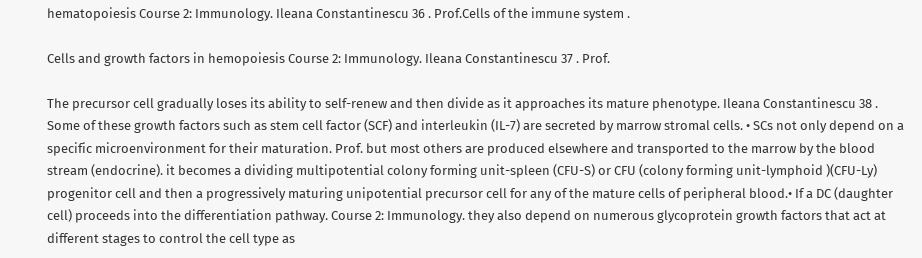hematopoiesis Course 2: Immunology. Ileana Constantinescu 36 . Prof.Cells of the immune system .

Cells and growth factors in hemopoiesis Course 2: Immunology. Ileana Constantinescu 37 . Prof.

The precursor cell gradually loses its ability to self-renew and then divide as it approaches its mature phenotype. Ileana Constantinescu 38 . Some of these growth factors such as stem cell factor (SCF) and interleukin (IL-7) are secreted by marrow stromal cells. • SCs not only depend on a specific microenvironment for their maturation. Prof. but most others are produced elsewhere and transported to the marrow by the blood stream (endocrine). it becomes a dividing multipotential colony forming unit-spleen (CFU-S) or CFU (colony forming unit-lymphoid )(CFU-Ly) progenitor cell and then a progressively maturing unipotential precursor cell for any of the mature cells of peripheral blood.• If a DC (daughter cell) proceeds into the differentiation pathway. Course 2: Immunology. they also depend on numerous glycoprotein growth factors that act at different stages to control the cell type as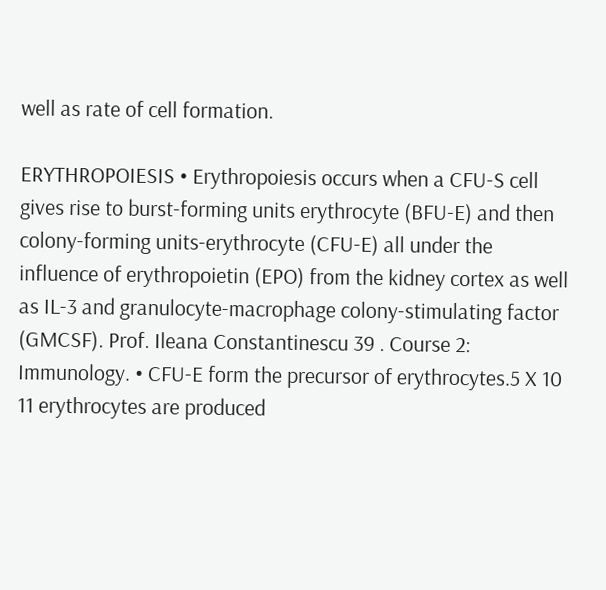well as rate of cell formation.

ERYTHROPOIESIS • Erythropoiesis occurs when a CFU-S cell gives rise to burst-forming units erythrocyte (BFU-E) and then colony-forming units-erythrocyte (CFU-E) all under the influence of erythropoietin (EPO) from the kidney cortex as well as IL-3 and granulocyte-macrophage colony-stimulating factor (GMCSF). Prof. Ileana Constantinescu 39 . Course 2: Immunology. • CFU-E form the precursor of erythrocytes.5 X 10 11 erythrocytes are produced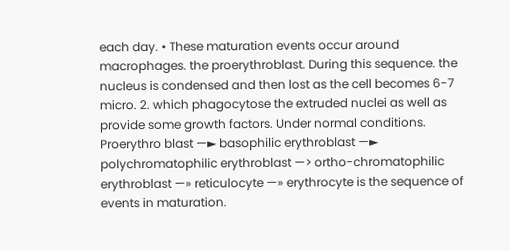each day. • These maturation events occur around macrophages. the proerythroblast. During this sequence. the nucleus is condensed and then lost as the cell becomes 6-7 micro. 2. which phagocytose the extruded nuclei as well as provide some growth factors. Under normal conditions. Proerythro blast —► basophilic erythroblast —► polychromatophilic erythroblast —> ortho-chromatophilic erythroblast —» reticulocyte —» erythrocyte is the sequence of events in maturation.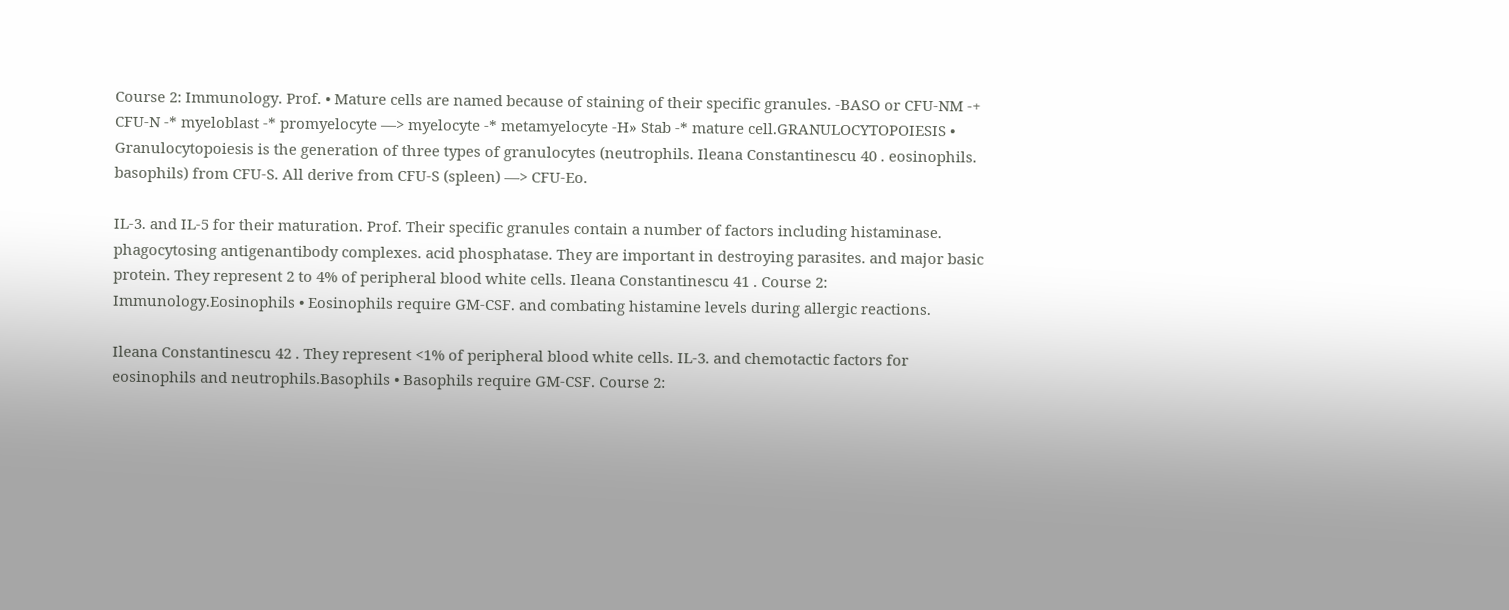Course 2: Immunology. Prof. • Mature cells are named because of staining of their specific granules. -BASO or CFU-NM -+ CFU-N -* myeloblast -* promyelocyte —> myelocyte -* metamyelocyte -H» Stab -* mature cell.GRANULOCYTOPOIESIS • Granulocytopoiesis is the generation of three types of granulocytes (neutrophils. Ileana Constantinescu 40 . eosinophils. basophils) from CFU-S. All derive from CFU-S (spleen) —> CFU-Eo.

IL-3. and IL-5 for their maturation. Prof. Their specific granules contain a number of factors including histaminase. phagocytosing antigenantibody complexes. acid phosphatase. They are important in destroying parasites. and major basic protein. They represent 2 to 4% of peripheral blood white cells. Ileana Constantinescu 41 . Course 2: Immunology.Eosinophils • Eosinophils require GM-CSF. and combating histamine levels during allergic reactions.

Ileana Constantinescu 42 . They represent <1% of peripheral blood white cells. IL-3. and chemotactic factors for eosinophils and neutrophils.Basophils • Basophils require GM-CSF. Course 2: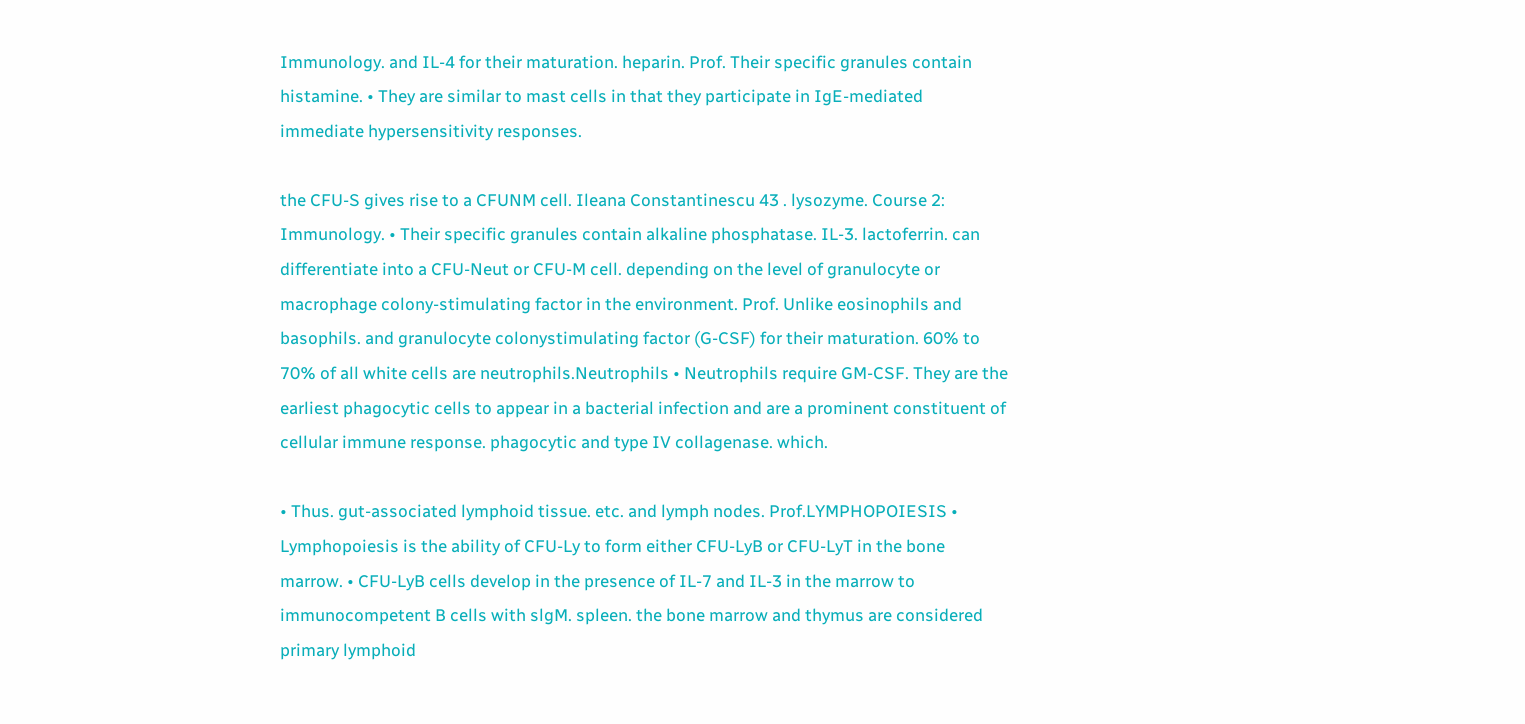Immunology. and IL-4 for their maturation. heparin. Prof. Their specific granules contain histamine. • They are similar to mast cells in that they participate in IgE-mediated immediate hypersensitivity responses.

the CFU-S gives rise to a CFUNM cell. Ileana Constantinescu 43 . lysozyme. Course 2: Immunology. • Their specific granules contain alkaline phosphatase. IL-3. lactoferrin. can differentiate into a CFU-Neut or CFU-M cell. depending on the level of granulocyte or macrophage colony-stimulating factor in the environment. Prof. Unlike eosinophils and basophils. and granulocyte colonystimulating factor (G-CSF) for their maturation. 60% to 70% of all white cells are neutrophils.Neutrophils • Neutrophils require GM-CSF. They are the earliest phagocytic cells to appear in a bacterial infection and are a prominent constituent of cellular immune response. phagocytic and type IV collagenase. which.

• Thus. gut-associated lymphoid tissue. etc. and lymph nodes. Prof.LYMPHOPOIESIS • Lymphopoiesis is the ability of CFU-Ly to form either CFU-LyB or CFU-LyT in the bone marrow. • CFU-LyB cells develop in the presence of IL-7 and IL-3 in the marrow to immunocompetent B cells with slgM. spleen. the bone marrow and thymus are considered primary lymphoid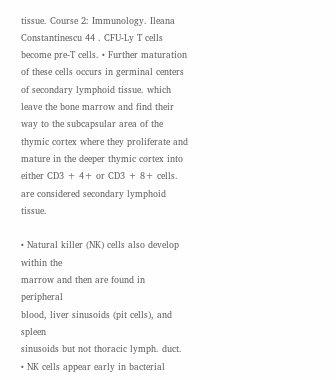tissue. Course 2: Immunology. Ileana Constantinescu 44 . CFU-Ly T cells become pre-T cells. • Further maturation of these cells occurs in germinal centers of secondary lymphoid tissue. which leave the bone marrow and find their way to the subcapsular area of the thymic cortex where they proliferate and mature in the deeper thymic cortex into either CD3 + 4+ or CD3 + 8+ cells. are considered secondary lymphoid tissue.

• Natural killer (NK) cells also develop within the
marrow and then are found in peripheral
blood, liver sinusoids (pit cells), and spleen
sinusoids but not thoracic lymph. duct.
• NK cells appear early in bacterial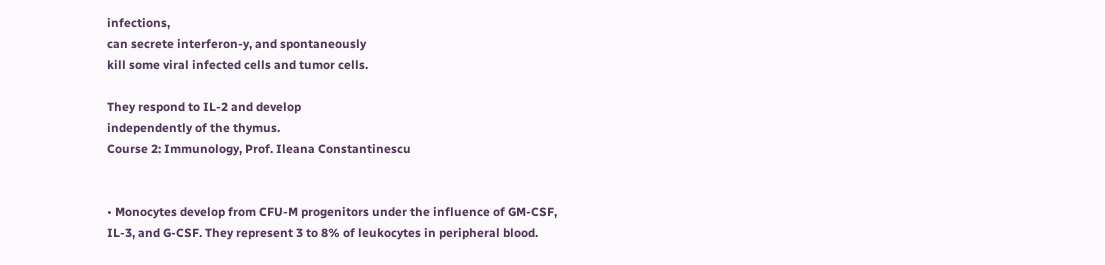infections,
can secrete interferon-y, and spontaneously
kill some viral infected cells and tumor cells.

They respond to IL-2 and develop
independently of the thymus.
Course 2: Immunology, Prof. Ileana Constantinescu


• Monocytes develop from CFU-M progenitors under the influence of GM-CSF,
IL-3, and G-CSF. They represent 3 to 8% of leukocytes in peripheral blood.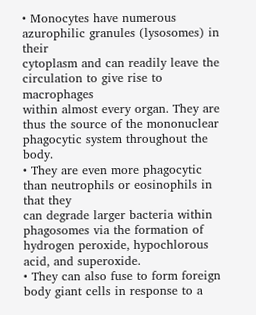• Monocytes have numerous azurophilic granules (lysosomes) in their
cytoplasm and can readily leave the circulation to give rise to macrophages
within almost every organ. They are thus the source of the mononuclear
phagocytic system throughout the body.
• They are even more phagocytic than neutrophils or eosinophils in that they
can degrade larger bacteria within phagosomes via the formation of
hydrogen peroxide, hypochlorous acid, and superoxide.
• They can also fuse to form foreign body giant cells in response to a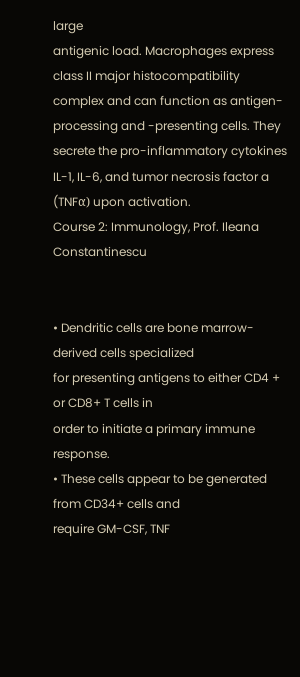large
antigenic load. Macrophages express class II major histocompatibility
complex and can function as antigen-processing and -presenting cells. They
secrete the pro-inflammatory cytokines IL-1, IL-6, and tumor necrosis factor a
(TNFα) upon activation.
Course 2: Immunology, Prof. Ileana Constantinescu


• Dendritic cells are bone marrow-derived cells specialized
for presenting antigens to either CD4 + or CD8+ T cells in
order to initiate a primary immune response.
• These cells appear to be generated from CD34+ cells and
require GM-CSF, TNF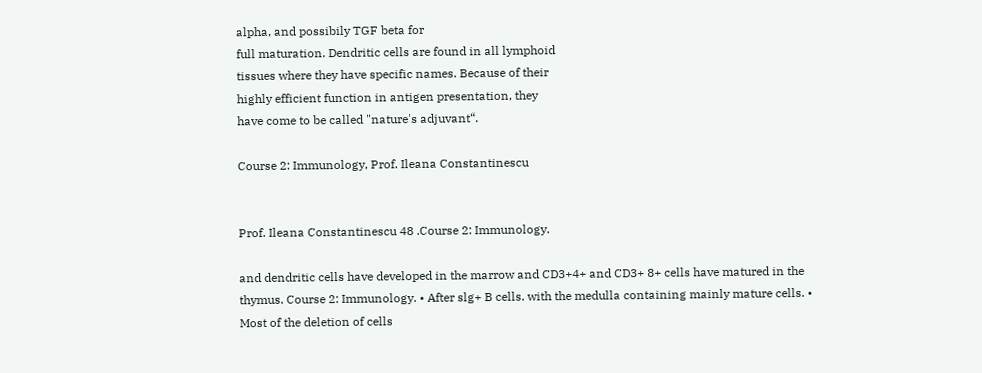alpha, and possibily TGF beta for
full maturation. Dendritic cells are found in all lymphoid
tissues where they have specific names. Because of their
highly efficient function in antigen presentation, they
have come to be called "nature's adjuvant“.

Course 2: Immunology, Prof. Ileana Constantinescu


Prof. Ileana Constantinescu 48 .Course 2: Immunology.

and dendritic cells have developed in the marrow and CD3+4+ and CD3+ 8+ cells have matured in the thymus. Course 2: Immunology. • After slg+ B cells. with the medulla containing mainly mature cells. • Most of the deletion of cells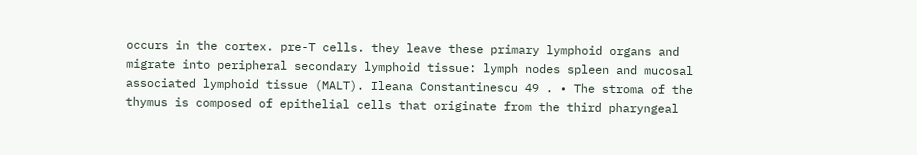occurs in the cortex. pre-T cells. they leave these primary lymphoid organs and migrate into peripheral secondary lymphoid tissue: lymph nodes spleen and mucosal associated lymphoid tissue (MALT). Ileana Constantinescu 49 . • The stroma of the thymus is composed of epithelial cells that originate from the third pharyngeal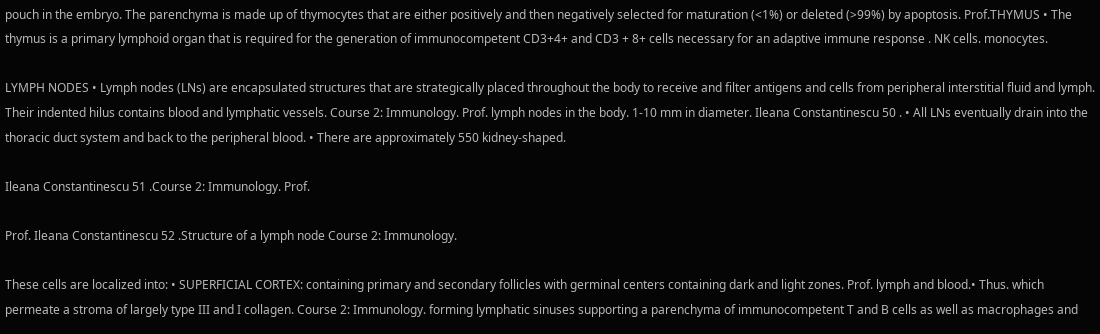pouch in the embryo. The parenchyma is made up of thymocytes that are either positively and then negatively selected for maturation (<1%) or deleted (>99%) by apoptosis. Prof.THYMUS • The thymus is a primary lymphoid organ that is required for the generation of immunocompetent CD3+4+ and CD3 + 8+ cells necessary for an adaptive immune response . NK cells. monocytes.

LYMPH NODES • Lymph nodes (LNs) are encapsulated structures that are strategically placed throughout the body to receive and filter antigens and cells from peripheral interstitial fluid and lymph. Their indented hilus contains blood and lymphatic vessels. Course 2: Immunology. Prof. lymph nodes in the body. 1-10 mm in diameter. Ileana Constantinescu 50 . • All LNs eventually drain into the thoracic duct system and back to the peripheral blood. • There are approximately 550 kidney-shaped.

Ileana Constantinescu 51 .Course 2: Immunology. Prof.

Prof. Ileana Constantinescu 52 .Structure of a lymph node Course 2: Immunology.

These cells are localized into: • SUPERFICIAL CORTEX: containing primary and secondary follicles with germinal centers containing dark and light zones. Prof. lymph and blood.• Thus. which permeate a stroma of largely type III and I collagen. Course 2: Immunology. forming lymphatic sinuses supporting a parenchyma of immunocompetent T and B cells as well as macrophages and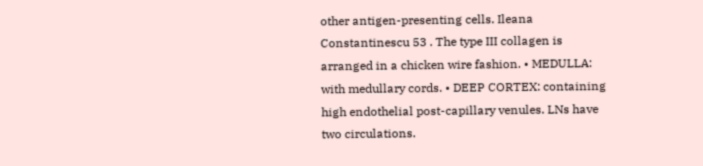other antigen-presenting cells. Ileana Constantinescu 53 . The type III collagen is arranged in a chicken wire fashion. • MEDULLA: with medullary cords. • DEEP CORTEX: containing high endothelial post-capillary venules. LNs have two circulations.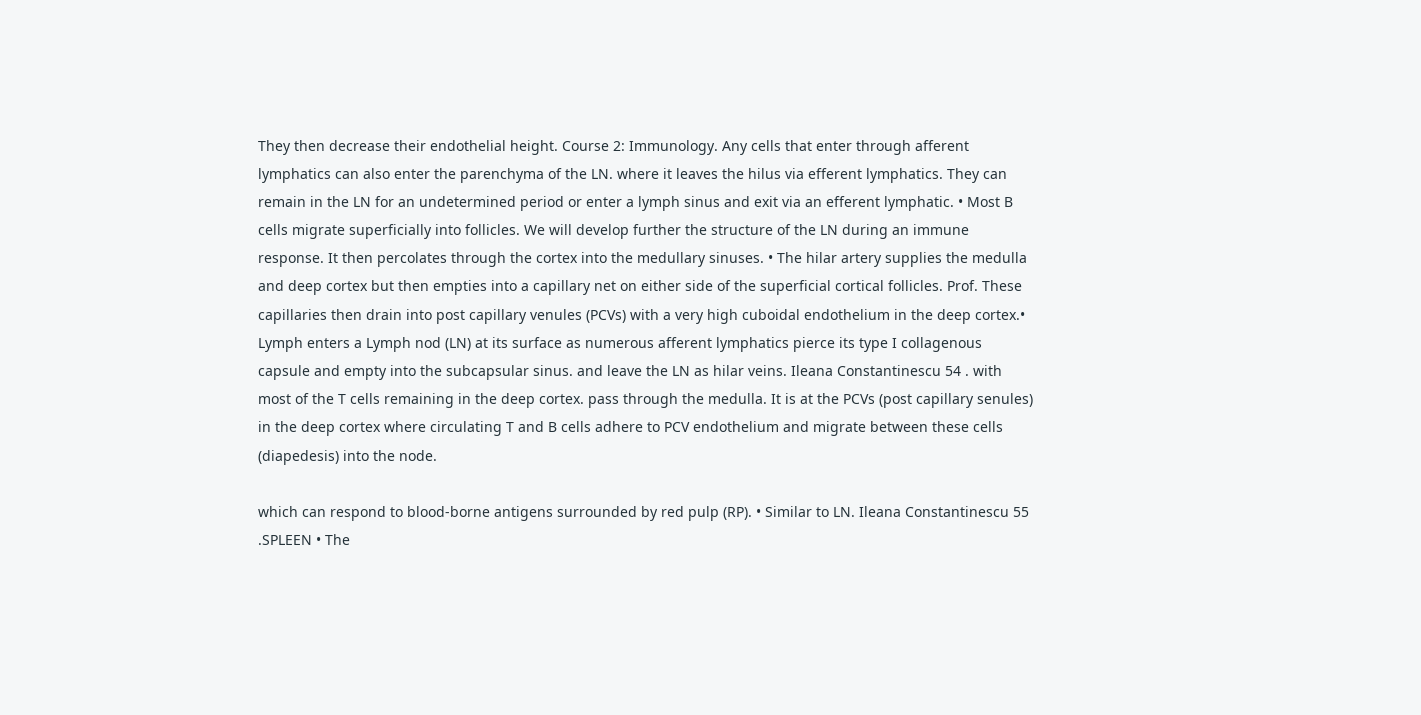They then decrease their endothelial height. Course 2: Immunology. Any cells that enter through afferent lymphatics can also enter the parenchyma of the LN. where it leaves the hilus via efferent lymphatics. They can remain in the LN for an undetermined period or enter a lymph sinus and exit via an efferent lymphatic. • Most B cells migrate superficially into follicles. We will develop further the structure of the LN during an immune response. It then percolates through the cortex into the medullary sinuses. • The hilar artery supplies the medulla and deep cortex but then empties into a capillary net on either side of the superficial cortical follicles. Prof. These capillaries then drain into post capillary venules (PCVs) with a very high cuboidal endothelium in the deep cortex.• Lymph enters a Lymph nod (LN) at its surface as numerous afferent lymphatics pierce its type I collagenous capsule and empty into the subcapsular sinus. and leave the LN as hilar veins. Ileana Constantinescu 54 . with most of the T cells remaining in the deep cortex. pass through the medulla. It is at the PCVs (post capillary senules) in the deep cortex where circulating T and B cells adhere to PCV endothelium and migrate between these cells (diapedesis) into the node.

which can respond to blood-borne antigens surrounded by red pulp (RP). • Similar to LN. Ileana Constantinescu 55 .SPLEEN • The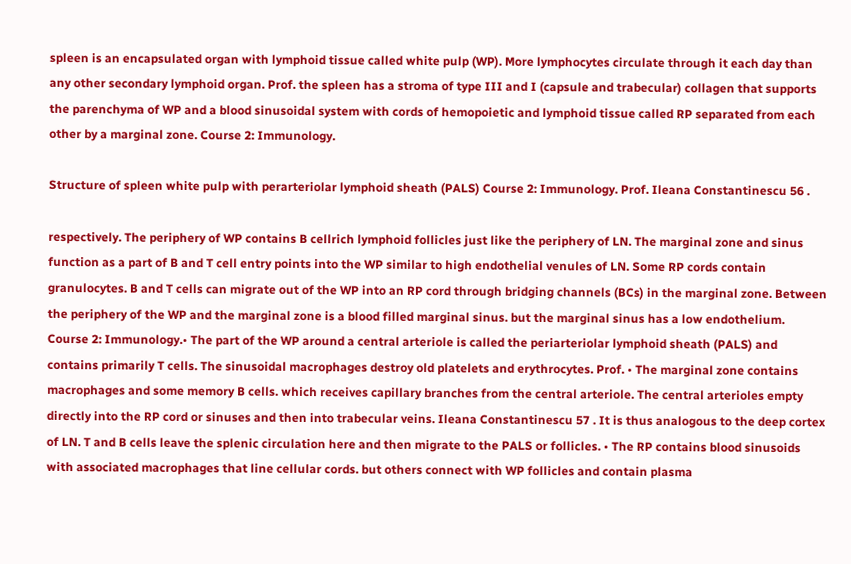spleen is an encapsulated organ with lymphoid tissue called white pulp (WP). More lymphocytes circulate through it each day than any other secondary lymphoid organ. Prof. the spleen has a stroma of type III and I (capsule and trabecular) collagen that supports the parenchyma of WP and a blood sinusoidal system with cords of hemopoietic and lymphoid tissue called RP separated from each other by a marginal zone. Course 2: Immunology.

Structure of spleen white pulp with perarteriolar lymphoid sheath (PALS) Course 2: Immunology. Prof. Ileana Constantinescu 56 .

respectively. The periphery of WP contains B cellrich lymphoid follicles just like the periphery of LN. The marginal zone and sinus function as a part of B and T cell entry points into the WP similar to high endothelial venules of LN. Some RP cords contain granulocytes. B and T cells can migrate out of the WP into an RP cord through bridging channels (BCs) in the marginal zone. Between the periphery of the WP and the marginal zone is a blood filled marginal sinus. but the marginal sinus has a low endothelium. Course 2: Immunology.• The part of the WP around a central arteriole is called the periarteriolar lymphoid sheath (PALS) and contains primarily T cells. The sinusoidal macrophages destroy old platelets and erythrocytes. Prof. • The marginal zone contains macrophages and some memory B cells. which receives capillary branches from the central arteriole. The central arterioles empty directly into the RP cord or sinuses and then into trabecular veins. Ileana Constantinescu 57 . It is thus analogous to the deep cortex of LN. T and B cells leave the splenic circulation here and then migrate to the PALS or follicles. • The RP contains blood sinusoids with associated macrophages that line cellular cords. but others connect with WP follicles and contain plasma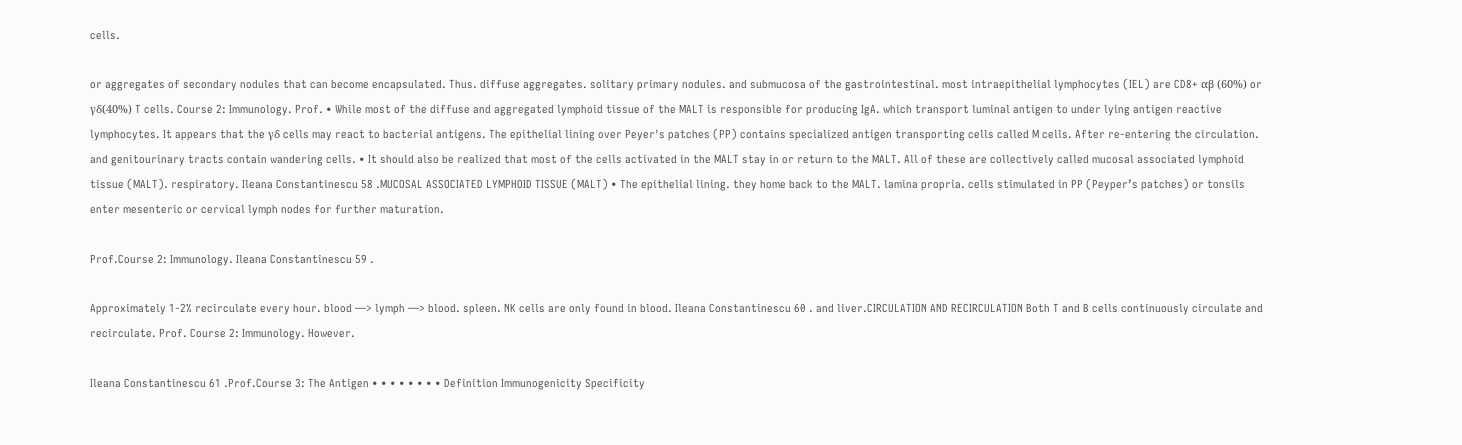cells.

or aggregates of secondary nodules that can become encapsulated. Thus. diffuse aggregates. solitary primary nodules. and submucosa of the gastrointestinal. most intraepithelial lymphocytes (IEL) are CD8+ αβ (60%) or γδ(40%) T cells. Course 2: Immunology. Prof. • While most of the diffuse and aggregated lymphoid tissue of the MALT is responsible for producing IgA. which transport luminal antigen to under lying antigen reactive lymphocytes. It appears that the γδ cells may react to bacterial antigens. The epithelial lining over Peyer's patches (PP) contains specialized antigen transporting cells called M cells. After re-entering the circulation. and genitourinary tracts contain wandering cells. • It should also be realized that most of the cells activated in the MALT stay in or return to the MALT. All of these are collectively called mucosal associated lymphoid tissue (MALT). respiratory. Ileana Constantinescu 58 .MUCOSAL ASSOCIATED LYMPHOID TISSUE (MALT) • The epithelial lining. they home back to the MALT. lamina propria. cells stimulated in PP (Peyper’s patches) or tonsils enter mesenteric or cervical lymph nodes for further maturation.

Prof.Course 2: Immunology. Ileana Constantinescu 59 .

Approximately 1-2% recirculate every hour. blood —> lymph —> blood. spleen. NK cells are only found in blood. Ileana Constantinescu 60 . and liver.CIRCULATION AND RECIRCULATION Both T and B cells continuously circulate and recirculate. Prof. Course 2: Immunology. However.

Ileana Constantinescu 61 .Prof.Course 3: The Antigen • • • • • • • • Definition Immunogenicity Specificity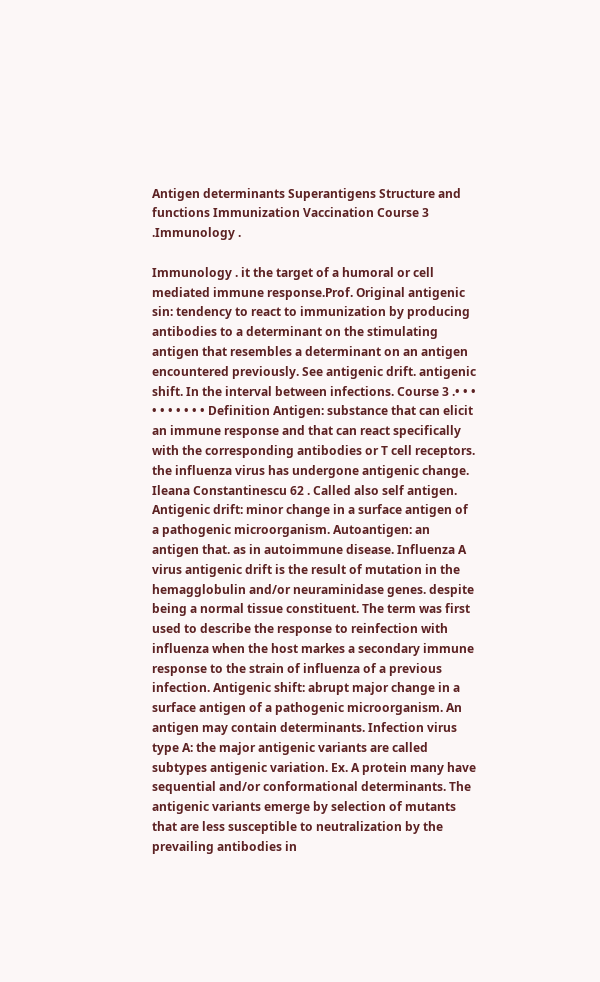Antigen determinants Superantigens Structure and functions Immunization Vaccination Course 3 .Immunology .

Immunology . it the target of a humoral or cell mediated immune response.Prof. Original antigenic sin: tendency to react to immunization by producing antibodies to a determinant on the stimulating antigen that resembles a determinant on an antigen encountered previously. See antigenic drift. antigenic shift. In the interval between infections. Course 3 .• • • • • • • • • • Definition Antigen: substance that can elicit an immune response and that can react specifically with the corresponding antibodies or T cell receptors. the influenza virus has undergone antigenic change. Ileana Constantinescu 62 . Called also self antigen. Antigenic drift: minor change in a surface antigen of a pathogenic microorganism. Autoantigen: an antigen that. as in autoimmune disease. Influenza A virus antigenic drift is the result of mutation in the hemagglobulin and/or neuraminidase genes. despite being a normal tissue constituent. The term was first used to describe the response to reinfection with influenza when the host markes a secondary immune response to the strain of influenza of a previous infection. Antigenic shift: abrupt major change in a surface antigen of a pathogenic microorganism. An antigen may contain determinants. Infection virus type A: the major antigenic variants are called subtypes antigenic variation. Ex. A protein many have sequential and/or conformational determinants. The antigenic variants emerge by selection of mutants that are less susceptible to neutralization by the prevailing antibodies in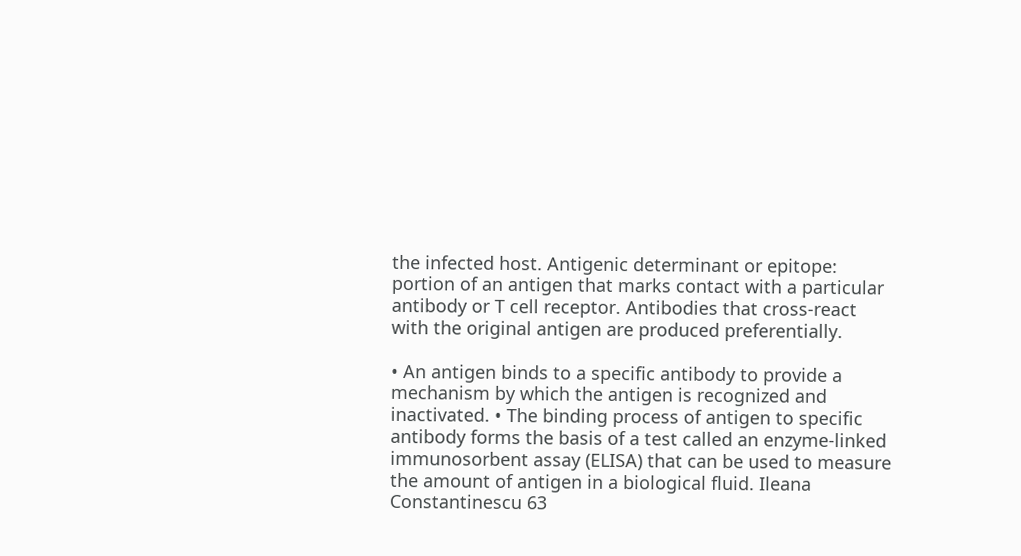the infected host. Antigenic determinant or epitope: portion of an antigen that marks contact with a particular antibody or T cell receptor. Antibodies that cross-react with the original antigen are produced preferentially.

• An antigen binds to a specific antibody to provide a mechanism by which the antigen is recognized and inactivated. • The binding process of antigen to specific antibody forms the basis of a test called an enzyme-linked immunosorbent assay (ELISA) that can be used to measure the amount of antigen in a biological fluid. Ileana Constantinescu 63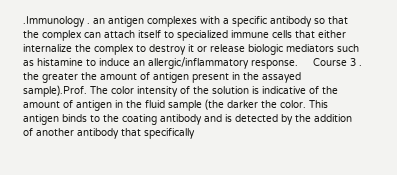.Immunology . an antigen complexes with a specific antibody so that the complex can attach itself to specialized immune cells that either internalize the complex to destroy it or release biologic mediators such as histamine to induce an allergic/inflammatory response.     Course 3 . the greater the amount of antigen present in the assayed sample).Prof. The color intensity of the solution is indicative of the amount of antigen in the fluid sample (the darker the color. This antigen binds to the coating antibody and is detected by the addition of another antibody that specifically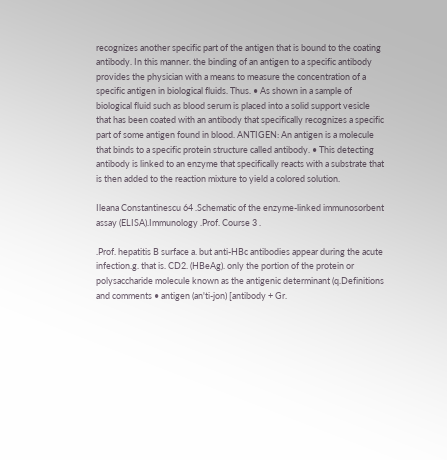recognizes another specific part of the antigen that is bound to the coating antibody. In this manner. the binding of an antigen to a specific antibody provides the physician with a means to measure the concentration of a specific antigen in biological fluids. Thus. • As shown in a sample of biological fluid such as blood serum is placed into a solid support vesicle that has been coated with an antibody that specifically recognizes a specific part of some antigen found in blood. ANTIGEN: An antigen is a molecule that binds to a specific protein structure called antibody. • This detecting antibody is linked to an enzyme that specifically reacts with a substrate that is then added to the reaction mixture to yield a colored solution.

Ileana Constantinescu 64 .Schematic of the enzyme-linked immunosorbent assay (ELISA).Immunology .Prof. Course 3 .

.Prof. hepatitis B surface a. but anti-HBc antibodies appear during the acute infection.g. that is. CD2. (HBeAg). only the portion of the protein or polysaccharide molecule known as the antigenic determinant (q.Definitions and comments • antigen (an'ti-jon) [antibody + Gr.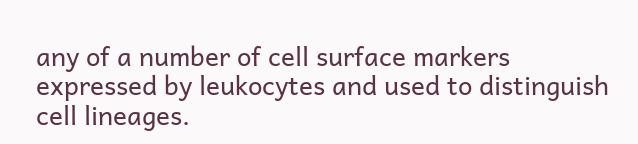any of a number of cell surface markers expressed by leukocytes and used to distinguish cell lineages.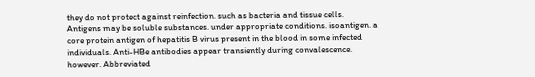they do not protect against reinfection. such as bacteria and tissue cells. Antigens may be soluble substances. under appropriate conditions. isoantigen. a core protein antigen of hepatitis B virus present in the blood in some infected individuals. Anti-HBe antibodies appear transiently during convalescence. however. Abbreviated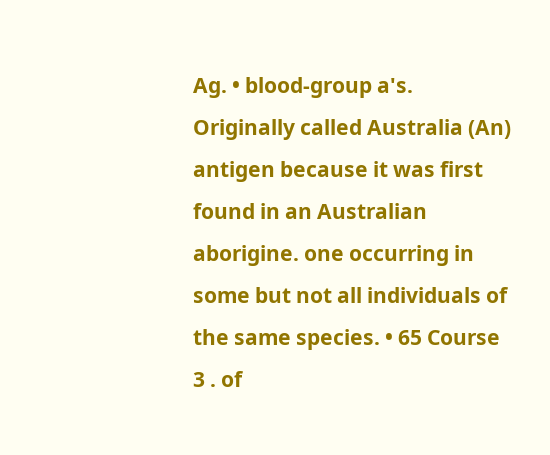Ag. • blood-group a's. Originally called Australia (An) antigen because it was first found in an Australian aborigine. one occurring in some but not all individuals of the same species. • 65 Course 3 . of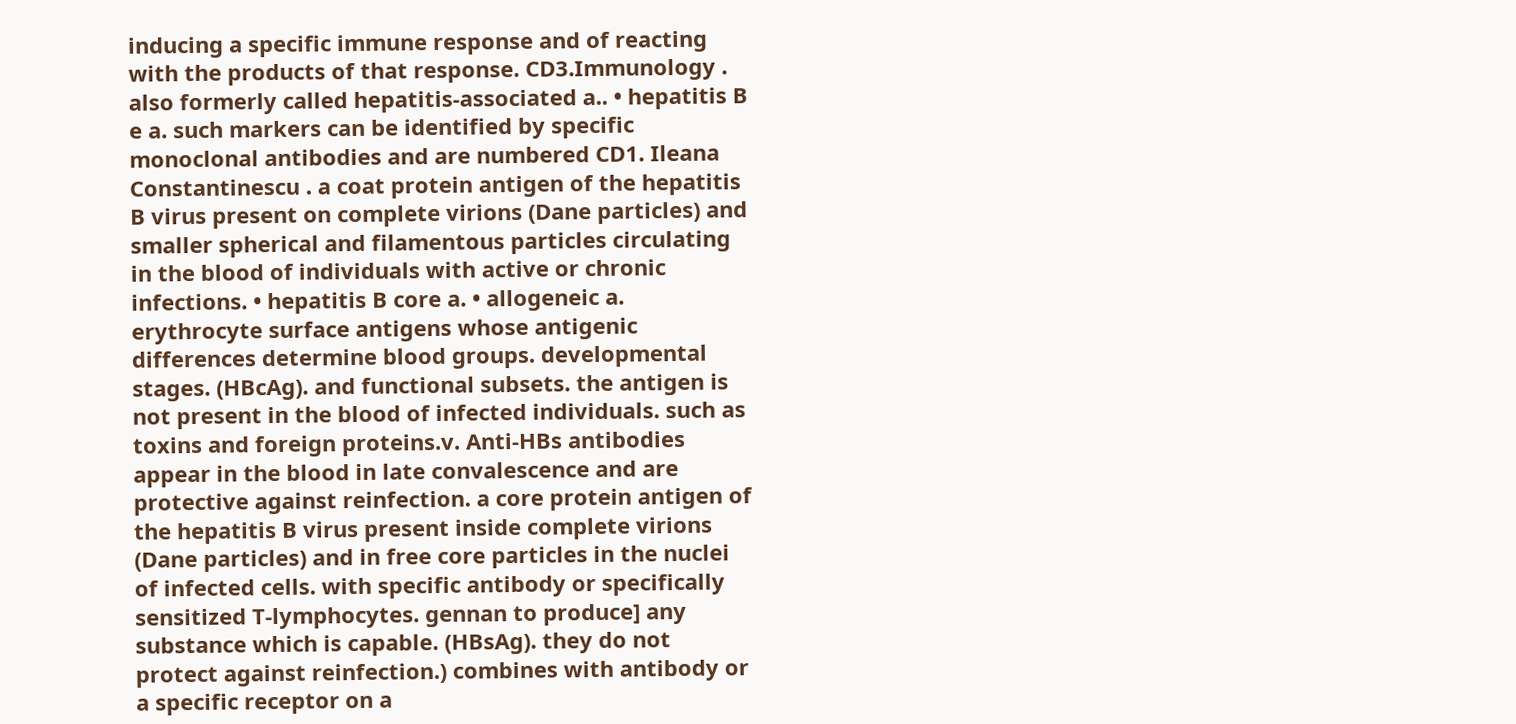inducing a specific immune response and of reacting with the products of that response. CD3.Immunology . also formerly called hepatitis-associated a.. • hepatitis B e a. such markers can be identified by specific monoclonal antibodies and are numbered CD1. Ileana Constantinescu . a coat protein antigen of the hepatitis B virus present on complete virions (Dane particles) and smaller spherical and filamentous particles circulating in the blood of individuals with active or chronic infections. • hepatitis B core a. • allogeneic a. erythrocyte surface antigens whose antigenic differences determine blood groups. developmental stages. (HBcAg). and functional subsets. the antigen is not present in the blood of infected individuals. such as toxins and foreign proteins.v. Anti-HBs antibodies appear in the blood in late convalescence and are protective against reinfection. a core protein antigen of the hepatitis B virus present inside complete virions (Dane particles) and in free core particles in the nuclei of infected cells. with specific antibody or specifically sensitized T-lymphocytes. gennan to produce] any substance which is capable. (HBsAg). they do not protect against reinfection.) combines with antibody or a specific receptor on a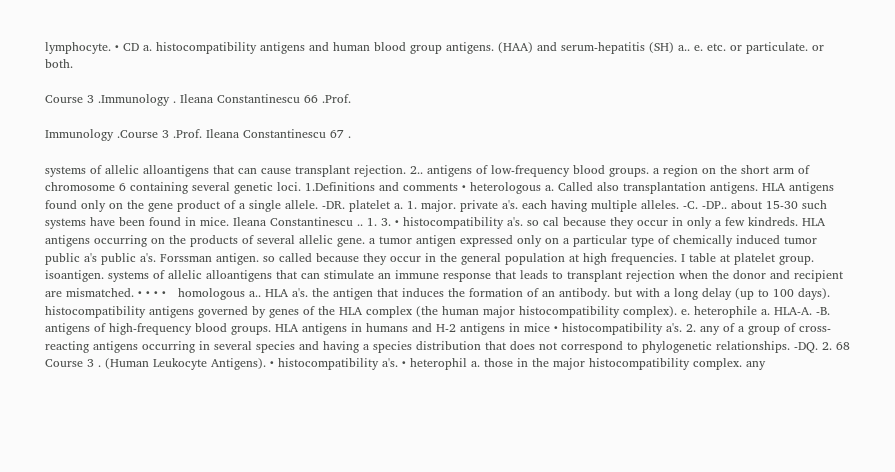lymphocyte. • CD a. histocompatibility antigens and human blood group antigens. (HAA) and serum-hepatitis (SH) a.. e. etc. or particulate. or both.

Course 3 .Immunology . Ileana Constantinescu 66 .Prof.

Immunology .Course 3 .Prof. Ileana Constantinescu 67 .

systems of allelic alloantigens that can cause transplant rejection. 2.. antigens of low-frequency blood groups. a region on the short arm of chromosome 6 containing several genetic loci. 1.Definitions and comments • heterologous a. Called also transplantation antigens. HLA antigens found only on the gene product of a single allele. -DR. platelet a. 1. major. private a's. each having multiple alleles. -C. -DP.. about 15-30 such systems have been found in mice. Ileana Constantinescu .. 1. 3. • histocompatibility a's. so cal because they occur in only a few kindreds. HLA antigens occurring on the products of several allelic gene. a tumor antigen expressed only on a particular type of chemically induced tumor public a's public a's. Forssman antigen. so called because they occur in the general population at high frequencies. I table at platelet group. isoantigen. systems of allelic alloantigens that can stimulate an immune response that leads to transplant rejection when the donor and recipient are mismatched. • • • •   homologous a.. HLA a's. the antigen that induces the formation of an antibody. but with a long delay (up to 100 days). histocompatibility antigens governed by genes of the HLA complex (the human major histocompatibility complex). e. heterophile a. HLA-A. -B. antigens of high-frequency blood groups. HLA antigens in humans and H-2 antigens in mice • histocompatibility a's. 2. any of a group of cross-reacting antigens occurring in several species and having a species distribution that does not correspond to phylogenetic relationships. -DQ. 2. 68 Course 3 . (Human Leukocyte Antigens). • histocompatibility a's. • heterophil a. those in the major histocompatibility complex. any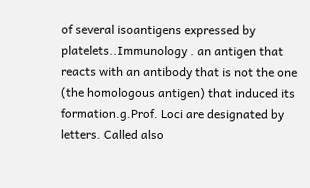of several isoantigens expressed by platelets..Immunology . an antigen that reacts with an antibody that is not the one (the homologous antigen) that induced its formation.g.Prof. Loci are designated by letters. Called also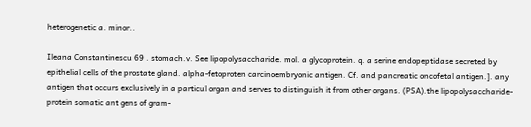heterogenetic a. minor..

Ileana Constantinescu 69 . stomach.v. See lipopolysaccharide. mol. a glycoprotein. q. a serine endopeptidase secreted by epithelial cells of the prostate gland. alpha-fetoproten carcinoembryonic antigen. Cf. and pancreatic oncofetal antigen.]. any antigen that occurs exclusively in a particul organ and serves to distinguish it from other organs. (PSA).the lipopolysaccharide-protein somatic ant gens of gram-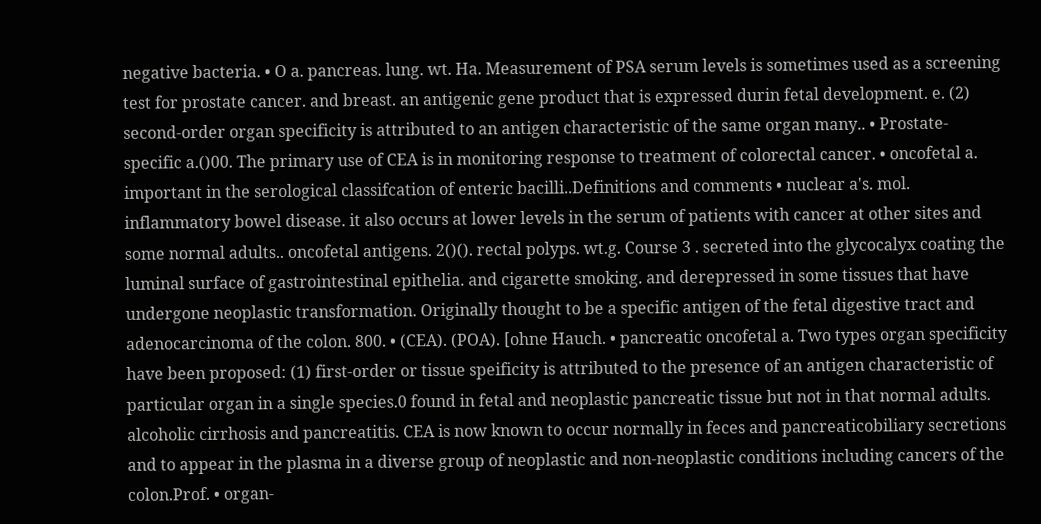negative bacteria. • O a. pancreas. lung. wt. Ha. Measurement of PSA serum levels is sometimes used as a screening test for prostate cancer. and breast. an antigenic gene product that is expressed durin fetal development. e. (2) second-order organ specificity is attributed to an antigen characteristic of the same organ many.. • Prostate-specific a.()00. The primary use of CEA is in monitoring response to treatment of colorectal cancer. • oncofetal a. important in the serological classifcation of enteric bacilli..Definitions and comments • nuclear a's. mol. inflammatory bowel disease. it also occurs at lower levels in the serum of patients with cancer at other sites and some normal adults.. oncofetal antigens. 2()(). rectal polyps. wt.g. Course 3 . secreted into the glycocalyx coating the luminal surface of gastrointestinal epithelia. and cigarette smoking. and derepressed in some tissues that have undergone neoplastic transformation. Originally thought to be a specific antigen of the fetal digestive tract and adenocarcinoma of the colon. 800. • (CEA). (POA). [ohne Hauch. • pancreatic oncofetal a. Two types organ specificity have been proposed: (1) first-order or tissue speificity is attributed to the presence of an antigen characteristic of particular organ in a single species.0 found in fetal and neoplastic pancreatic tissue but not in that normal adults. alcoholic cirrhosis and pancreatitis. CEA is now known to occur normally in feces and pancreaticobiliary secretions and to appear in the plasma in a diverse group of neoplastic and non-neoplastic conditions including cancers of the colon.Prof. • organ-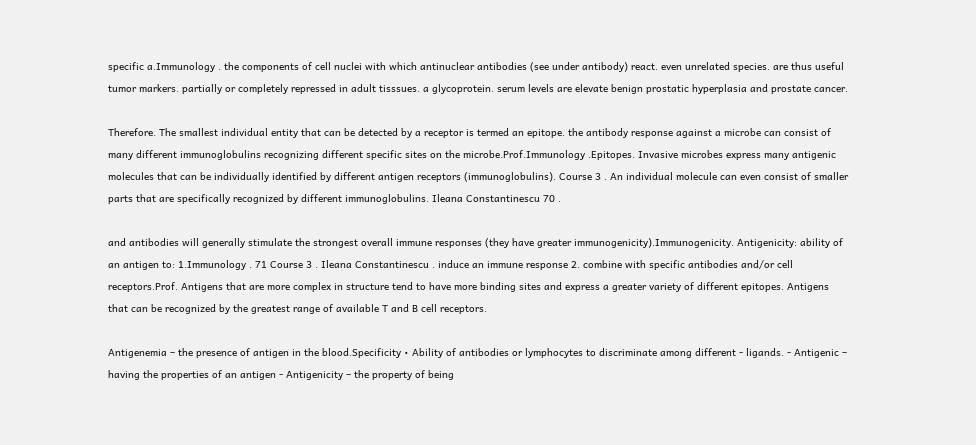specific a.Immunology . the components of cell nuclei with which antinuclear antibodies (see under antibody) react. even unrelated species. are thus useful tumor markers. partially or completely repressed in adult tisssues. a glycoprotein. serum levels are elevate benign prostatic hyperplasia and prostate cancer.

Therefore. The smallest individual entity that can be detected by a receptor is termed an epitope. the antibody response against a microbe can consist of many different immunoglobulins recognizing different specific sites on the microbe.Prof.Immunology .Epitopes. Invasive microbes express many antigenic molecules that can be individually identified by different antigen receptors (immunoglobulins). Course 3 . An individual molecule can even consist of smaller parts that are specifically recognized by different immunoglobulins. Ileana Constantinescu 70 .

and antibodies will generally stimulate the strongest overall immune responses (they have greater immunogenicity).Immunogenicity. Antigenicity: ability of an antigen to: 1.Immunology . 71 Course 3 . Ileana Constantinescu . induce an immune response 2. combine with specific antibodies and/or cell receptors.Prof. Antigens that are more complex in structure tend to have more binding sites and express a greater variety of different epitopes. Antigens that can be recognized by the greatest range of available T and B cell receptors.

Antigenemia – the presence of antigen in the blood.Specificity • Ability of antibodies or lymphocytes to discriminate among different - ligands. - Antigenic – having the properties of an antigen - Antigenicity – the property of being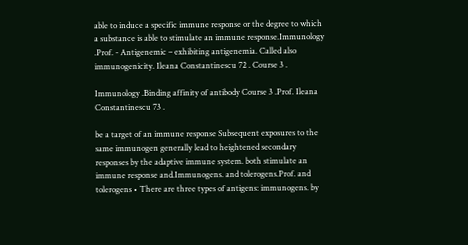able to induce a specific immune response or the degree to which a substance is able to stimulate an immune response.Immunology .Prof. - Antigenemic – exhibiting antigenemia. Called also immunogenicity. Ileana Constantinescu 72 . Course 3 .

Immunology .Binding affinity of antibody Course 3 .Prof. Ileana Constantinescu 73 .

be a target of an immune response Subsequent exposures to the same immunogen generally lead to heightened secondary responses by the adaptive immune system. both stimulate an immune response and.Immunogens. and tolerogens.Prof. and tolerogens • There are three types of antigens: immunogens. by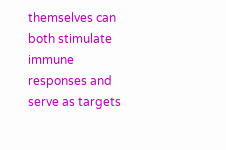themselves can both stimulate immune responses and serve as targets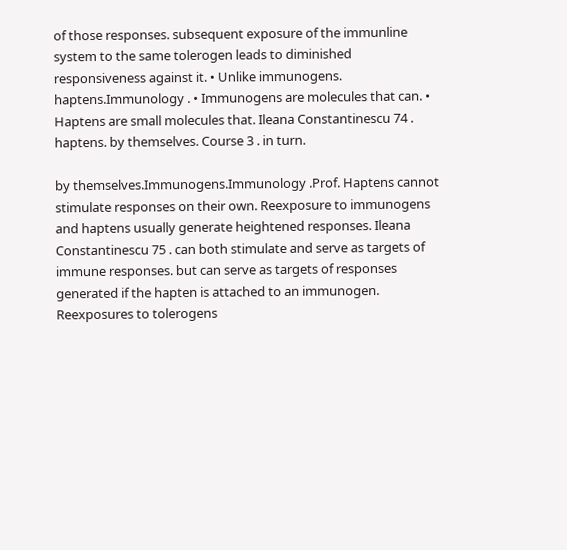of those responses. subsequent exposure of the immunline system to the same tolerogen leads to diminished responsiveness against it. • Unlike immunogens. haptens.Immunology . • Immunogens are molecules that can. • Haptens are small molecules that. Ileana Constantinescu 74 . haptens. by themselves. Course 3 . in turn.

by themselves.Immunogens.Immunology .Prof. Haptens cannot stimulate responses on their own. Reexposure to immunogens and haptens usually generate heightened responses. Ileana Constantinescu 75 . can both stimulate and serve as targets of immune responses. but can serve as targets of responses generated if the hapten is attached to an immunogen. Reexposures to tolerogens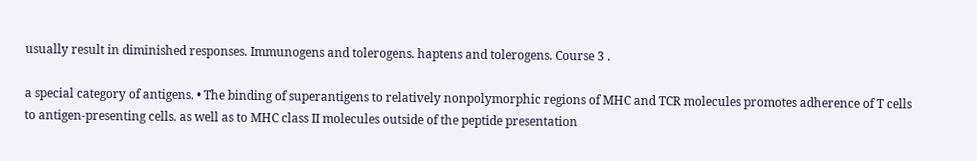usually result in diminished responses. Immunogens and tolerogens. haptens and tolerogens. Course 3 .

a special category of antigens. • The binding of superantigens to relatively nonpolymorphic regions of MHC and TCR molecules promotes adherence of T cells to antigen-presenting cells. as well as to MHC class II molecules outside of the peptide presentation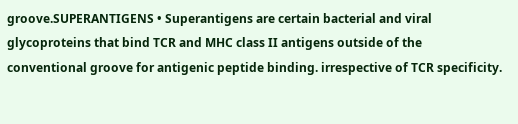groove.SUPERANTIGENS • Superantigens are certain bacterial and viral glycoproteins that bind TCR and MHC class II antigens outside of the conventional groove for antigenic peptide binding. irrespective of TCR specificity.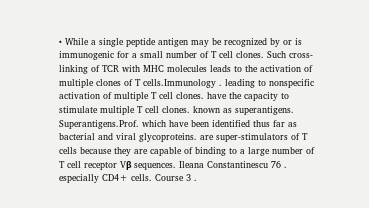• While a single peptide antigen may be recognized by or is immunogenic for a small number of T cell clones. Such cross-linking of TCR with MHC molecules leads to the activation of multiple clones of T cells.Immunology . leading to nonspecific activation of multiple T cell clones. have the capacity to stimulate multiple T cell clones. known as superantigens. Superantigens.Prof. which have been identified thus far as bacterial and viral glycoproteins. are super-stimulators of T cells because they are capable of binding to a large number of T cell receptor Vβ sequences. Ileana Constantinescu 76 . especially CD4+ cells. Course 3 .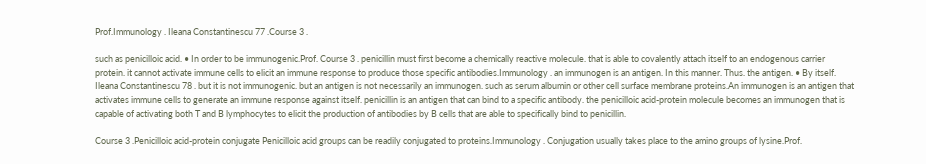Prof.Immunology . Ileana Constantinescu 77 .Course 3 .

such as penicilloic acid. • In order to be immunogenic.Prof. Course 3 . penicillin must first become a chemically reactive molecule. that is able to covalently attach itself to an endogenous carrier protein. it cannot activate immune cells to elicit an immune response to produce those specific antibodies.Immunology . an immunogen is an antigen. In this manner. Thus. the antigen. • By itself. Ileana Constantinescu 78 . but it is not immunogenic. but an antigen is not necessarily an immunogen. such as serum albumin or other cell surface membrane proteins.An immunogen is an antigen that activates immune cells to generate an immune response against itself. penicillin is an antigen that can bind to a specific antibody. the penicilloic acid-protein molecule becomes an immunogen that is capable of activating both T and B lymphocytes to elicit the production of antibodies by B cells that are able to specifically bind to penicillin.

Course 3 .Penicilloic acid-protein conjugate Penicilloic acid groups can be readily conjugated to proteins.Immunology . Conjugation usually takes place to the amino groups of lysine.Prof.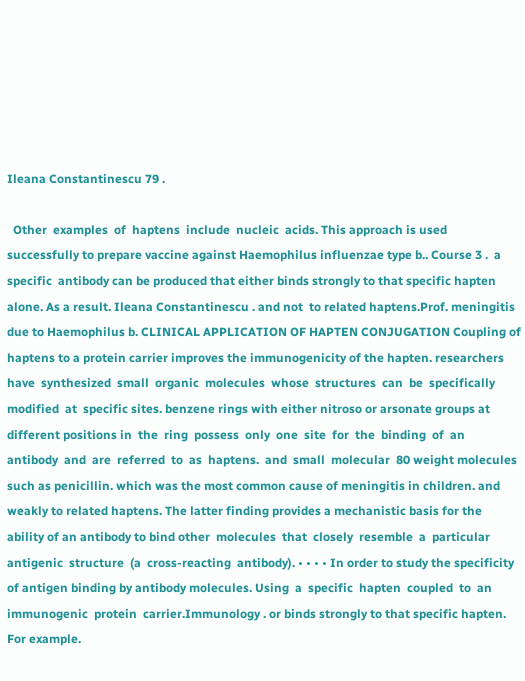Ileana Constantinescu 79 .

  Other  examples  of  haptens  include  nucleic  acids. This approach is used successfully to prepare vaccine against Haemophilus influenzae type b.. Course 3 .  a  specific  antibody can be produced that either binds strongly to that specific hapten alone. As a result. Ileana Constantinescu . and not  to related haptens.Prof. meningitis due to Haemophilus b. CLINICAL APPLICATION OF HAPTEN CONJUGATION Coupling of haptens to a protein carrier improves the immunogenicity of the hapten. researchers have  synthesized  small  organic  molecules  whose  structures  can  be  specifically  modified  at  specific sites. benzene rings with either nitroso or arsonate groups at different positions in  the  ring  possess  only  one  site  for  the  binding  of  an  antibody  and  are  referred  to  as  haptens.  and  small  molecular  80 weight molecules such as penicillin. which was the most common cause of meningitis in children. and weakly to related haptens. The latter finding provides a mechanistic basis for the ability of an antibody to bind other  molecules  that  closely  resemble  a  particular  antigenic  structure  (a  cross-reacting  antibody). • • • • In order to study the specificity of antigen binding by antibody molecules. Using  a  specific  hapten  coupled  to  an  immunogenic  protein  carrier.Immunology . or binds strongly to that specific hapten.  For example.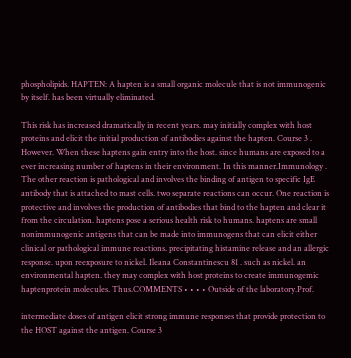phospholipids. HAPTEN: A hapten is a small organic molecule that is not immunogenic by itself. has been virtually eliminated.

This risk has increased dramatically in recent years. may initially complex with host proteins and elicit the initial production of antibodies against the hapten. Course 3 . However. When these haptens gain entry into the host. since humans are exposed to a ever increasing number of haptens in their environment. In this manner.Immunology . The other reaction is pathological and involves the binding of antigen to specific IgE antibody that is attached to mast cells. two separate reactions can occur. One reaction is protective and involves the production of antibodies that bind to the hapten and clear it from the circulation. haptens pose a serious health risk to humans. haptens are small nonimmunogenic antigens that can be made into immunogens that can elicit either clinical or pathological immune reactions. precipitating histamine release and an allergic response. upon reexposure to nickel. Ileana Constantinescu 81 . such as nickel. an environmental hapten. they may complex with host proteins to create immunogemic haptenprotein molecules. Thus.COMMENTS • • • • Outside of the laboratory.Prof.

intermediate doses of antigen elicit strong immune responses that provide protection to the HOST against the antigen. Course 3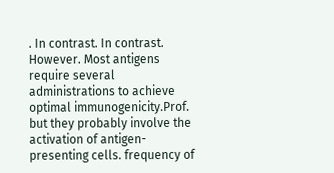. In contrast. In contrast. However. Most antigens require several administrations to achieve optimal immunogenicity.Prof. but they probably involve the activation of antigen-presenting cells. frequency of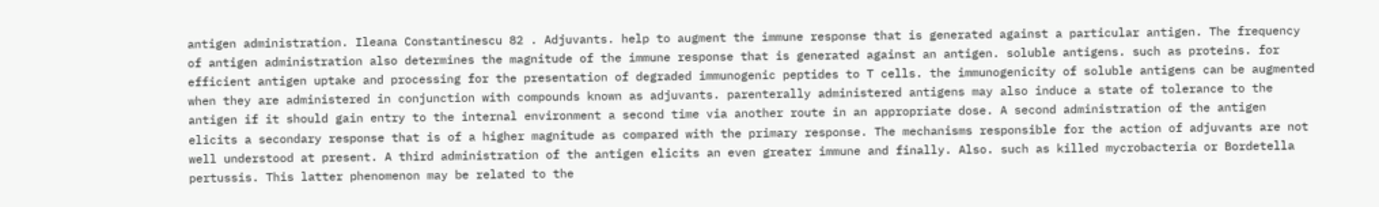antigen administration. Ileana Constantinescu 82 . Adjuvants. help to augment the immune response that is generated against a particular antigen. The frequency of antigen administration also determines the magnitude of the immune response that is generated against an antigen. soluble antigens. such as proteins. for efficient antigen uptake and processing for the presentation of degraded immunogenic peptides to T cells. the immunogenicity of soluble antigens can be augmented when they are administered in conjunction with compounds known as adjuvants. parenterally administered antigens may also induce a state of tolerance to the antigen if it should gain entry to the internal environment a second time via another route in an appropriate dose. A second administration of the antigen elicits a secondary response that is of a higher magnitude as compared with the primary response. The mechanisms responsible for the action of adjuvants are not well understood at present. A third administration of the antigen elicits an even greater immune and finally. Also. such as killed mycrobacteria or Bordetella pertussis. This latter phenomenon may be related to the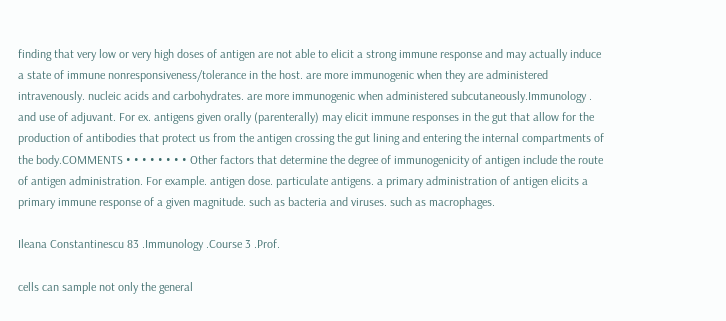finding that very low or very high doses of antigen are not able to elicit a strong immune response and may actually induce a state of immune nonresponsiveness/tolerance in the host. are more immunogenic when they are administered intravenously. nucleic acids and carbohydrates. are more immunogenic when administered subcutaneously.Immunology . and use of adjuvant. For ex. antigens given orally (parenterally) may elicit immune responses in the gut that allow for the production of antibodies that protect us from the antigen crossing the gut lining and entering the internal compartments of the body.COMMENTS • • • • • • • • Other factors that determine the degree of immunogenicity of antigen include the route of antigen administration. For example. antigen dose. particulate antigens. a primary administration of antigen elicits a primary immune response of a given magnitude. such as bacteria and viruses. such as macrophages.

Ileana Constantinescu 83 .Immunology .Course 3 .Prof.

cells can sample not only the general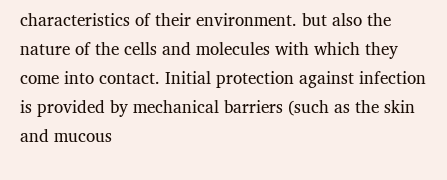characteristics of their environment. but also the nature of the cells and molecules with which they come into contact. Initial protection against infection is provided by mechanical barriers (such as the skin and mucous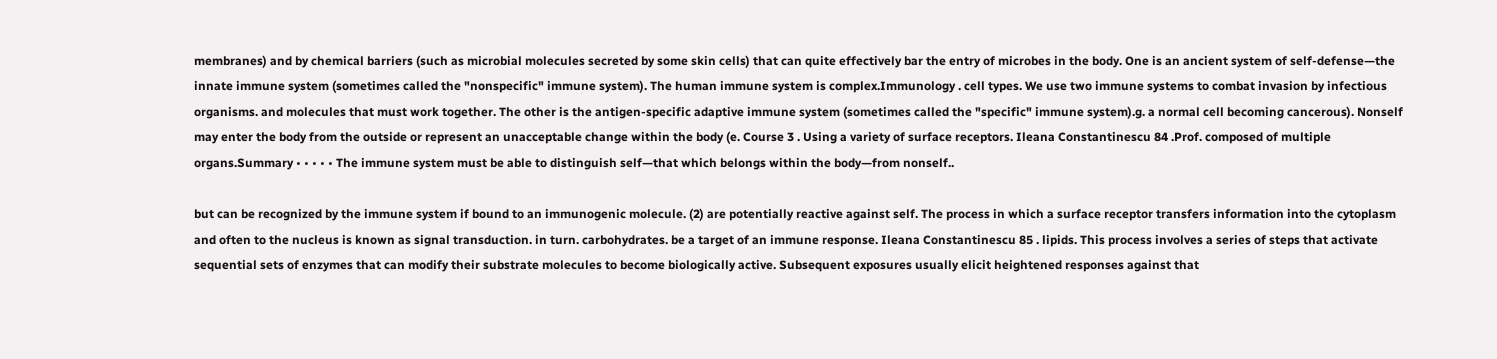membranes) and by chemical barriers (such as microbial molecules secreted by some skin cells) that can quite effectively bar the entry of microbes in the body. One is an ancient system of self-defense—the innate immune system (sometimes called the "nonspecific" immune system). The human immune system is complex.Immunology . cell types. We use two immune systems to combat invasion by infectious organisms. and molecules that must work together. The other is the antigen-specific adaptive immune system (sometimes called the "specific" immune system).g. a normal cell becoming cancerous). Nonself may enter the body from the outside or represent an unacceptable change within the body (e. Course 3 . Using a variety of surface receptors. Ileana Constantinescu 84 .Prof. composed of multiple organs.Summary • • • • • The immune system must be able to distinguish self—that which belongs within the body—from nonself..

but can be recognized by the immune system if bound to an immunogenic molecule. (2) are potentially reactive against self. The process in which a surface receptor transfers information into the cytoplasm and often to the nucleus is known as signal transduction. in turn. carbohydrates. be a target of an immune response. Ileana Constantinescu 85 . lipids. This process involves a series of steps that activate sequential sets of enzymes that can modify their substrate molecules to become biologically active. Subsequent exposures usually elicit heightened responses against that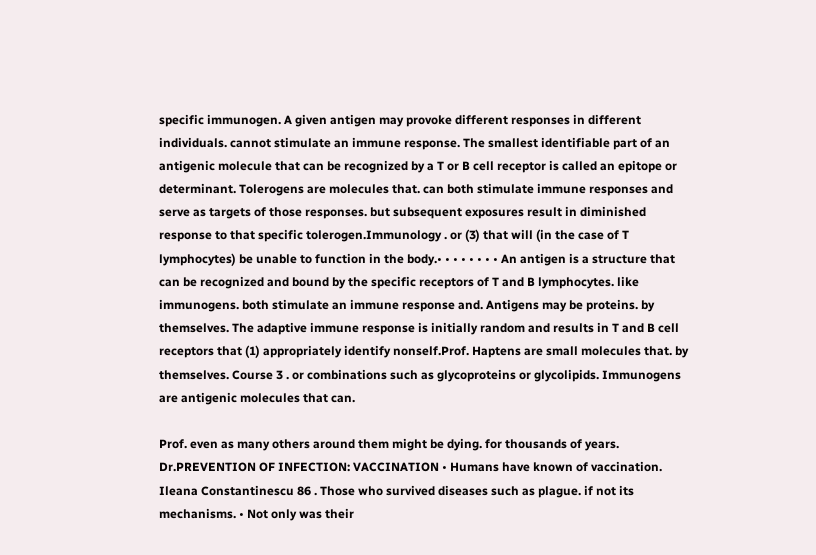specific immunogen. A given antigen may provoke different responses in different individuals. cannot stimulate an immune response. The smallest identifiable part of an antigenic molecule that can be recognized by a T or B cell receptor is called an epitope or determinant. Tolerogens are molecules that. can both stimulate immune responses and serve as targets of those responses. but subsequent exposures result in diminished response to that specific tolerogen.Immunology . or (3) that will (in the case of T lymphocytes) be unable to function in the body.• • • • • • • • An antigen is a structure that can be recognized and bound by the specific receptors of T and B lymphocytes. like immunogens. both stimulate an immune response and. Antigens may be proteins. by themselves. The adaptive immune response is initially random and results in T and B cell receptors that (1) appropriately identify nonself.Prof. Haptens are small molecules that. by themselves. Course 3 . or combinations such as glycoproteins or glycolipids. Immunogens are antigenic molecules that can.

Prof. even as many others around them might be dying. for thousands of years. Dr.PREVENTION OF INFECTION: VACCINATION • Humans have known of vaccination. Ileana Constantinescu 86 . Those who survived diseases such as plague. if not its mechanisms. • Not only was their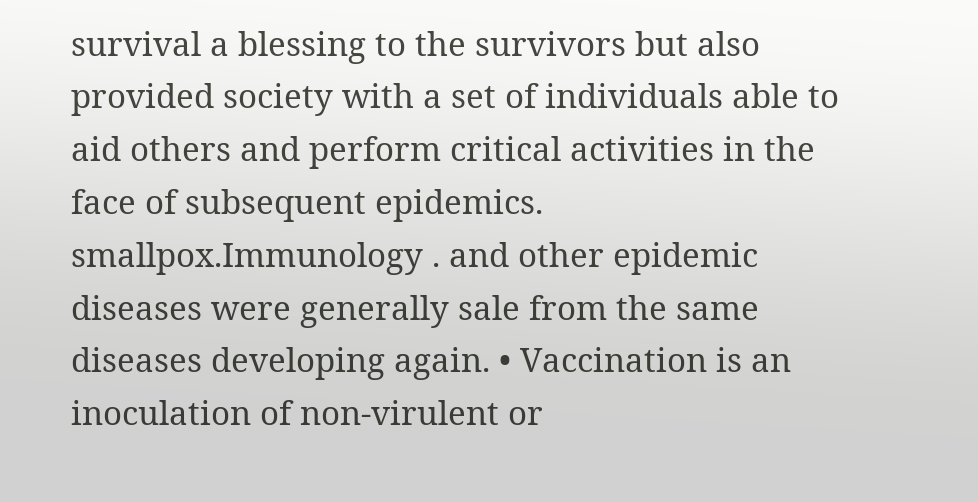survival a blessing to the survivors but also provided society with a set of individuals able to aid others and perform critical activities in the face of subsequent epidemics. smallpox.Immunology . and other epidemic diseases were generally sale from the same diseases developing again. • Vaccination is an inoculation of non-virulent or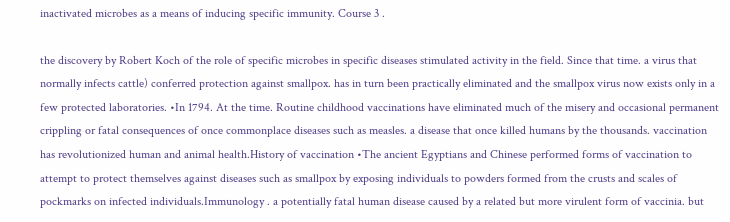inactivated microbes as a means of inducing specific immunity. Course 3 .

the discovery by Robert Koch of the role of specific microbes in specific diseases stimulated activity in the field. Since that time. a virus that normally infects cattle) conferred protection against smallpox. has in turn been practically eliminated and the smallpox virus now exists only in a few protected laboratories. •In 1794. At the time. Routine childhood vaccinations have eliminated much of the misery and occasional permanent crippling or fatal consequences of once commonplace diseases such as measles. a disease that once killed humans by the thousands. vaccination has revolutionized human and animal health.History of vaccination •The ancient Egyptians and Chinese performed forms of vaccination to attempt to protect themselves against diseases such as smallpox by exposing individuals to powders formed from the crusts and scales of pockmarks on infected individuals.Immunology . a potentially fatal human disease caused by a related but more virulent form of vaccinia. but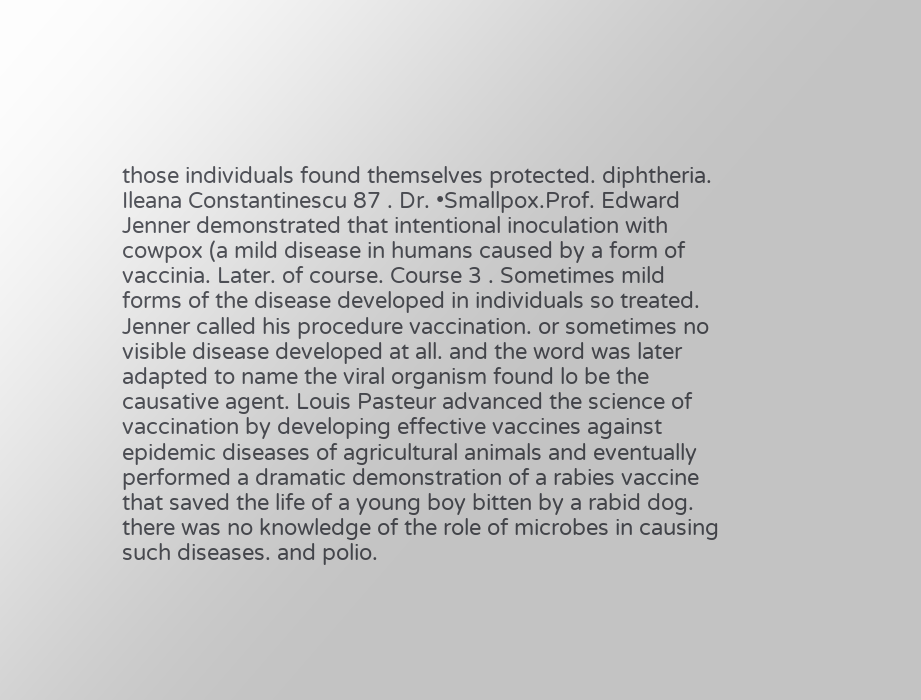those individuals found themselves protected. diphtheria. Ileana Constantinescu 87 . Dr. •Smallpox.Prof. Edward Jenner demonstrated that intentional inoculation with cowpox (a mild disease in humans caused by a form of vaccinia. Later. of course. Course 3 . Sometimes mild forms of the disease developed in individuals so treated. Jenner called his procedure vaccination. or sometimes no visible disease developed at all. and the word was later adapted to name the viral organism found lo be the causative agent. Louis Pasteur advanced the science of vaccination by developing effective vaccines against epidemic diseases of agricultural animals and eventually performed a dramatic demonstration of a rabies vaccine that saved the life of a young boy bitten by a rabid dog. there was no knowledge of the role of microbes in causing such diseases. and polio.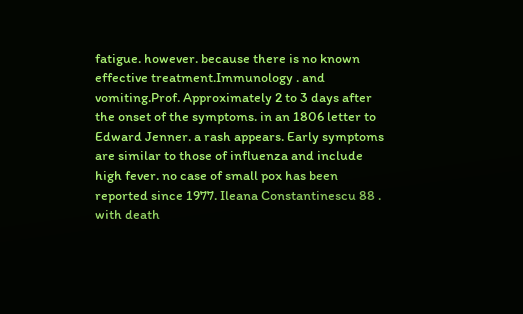fatigue. however. because there is no known effective treatment.Immunology . and vomiting.Prof. Approximately 2 to 3 days after the onset of the symptoms. in an 1806 letter to Edward Jenner. a rash appears. Early symptoms are similar to those of influenza and include high fever. no case of small pox has been reported since 1977. Ileana Constantinescu 88 . with death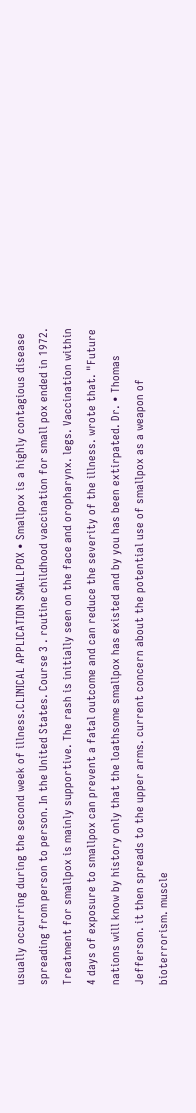usually occurring during the second week of illness.CLINICAL APPLICATION SMALLPOX • Smallpox is a highly contagious disease spreading from person to person. In the United States. Course 3 . routine childhood vaccination for small pox ended in 1972. Treatment for smallpox is mainly supportive. The rash is initially seen on the face and oropharynx. legs. Vaccination within 4 days of exposure to smallpox can prevent a fatal outcome and can reduce the severity of the illness. wrote that. "Future nations will know by history only that the loathsome smallpox has existed and by you has been extirpated. Dr. • Thomas Jefferson. it then spreads to the upper arms. current concern about the potential use of smallpox as a weapon of bioterrorism. muscle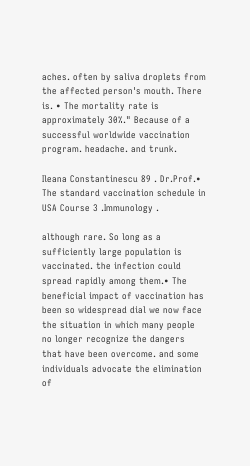aches. often by saliva droplets from the affected person's mouth. There is. • The mortality rate is approximately 30%." Because of a successful worldwide vaccination program. headache. and trunk.

Ileana Constantinescu 89 . Dr.Prof.• The standard vaccination schedule in USA Course 3 .Immunology .

although rare. So long as a sufficiently large population is vaccinated. the infection could spread rapidly among them.• The beneficial impact of vaccination has been so widespread dial we now face the situation in which many people no longer recognize the dangers that have been overcome. and some individuals advocate the elimination of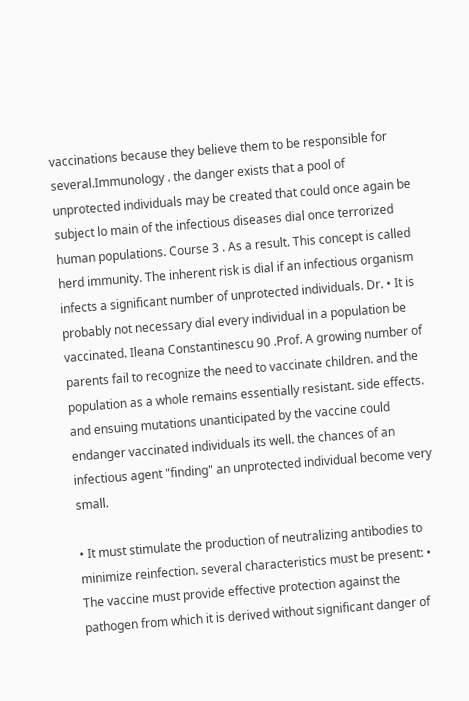vaccinations because they believe them to be responsible for several.Immunology . the danger exists that a pool of unprotected individuals may be created that could once again be subject lo main of the infectious diseases dial once terrorized human populations. Course 3 . As a result. This concept is called herd immunity. The inherent risk is dial if an infectious organism infects a significant number of unprotected individuals. Dr. • It is probably not necessary dial every individual in a population be vaccinated. Ileana Constantinescu 90 .Prof. A growing number of parents fail to recognize the need to vaccinate children. and the population as a whole remains essentially resistant. side effects. and ensuing mutations unanticipated by the vaccine could endanger vaccinated individuals its well. the chances of an infectious agent "finding" an unprotected individual become very small.

• It must stimulate the production of neutralizing antibodies to minimize reinfection. several characteristics must be present: • The vaccine must provide effective protection against the pathogen from which it is derived without significant danger of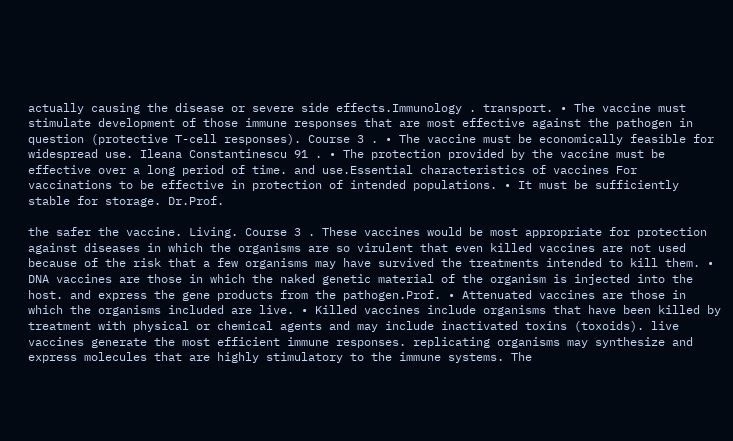actually causing the disease or severe side effects.Immunology . transport. • The vaccine must stimulate development of those immune responses that are most effective against the pathogen in question (protective T-cell responses). Course 3 . • The vaccine must be economically feasible for widespread use. Ileana Constantinescu 91 . • The protection provided by the vaccine must be effective over a long period of time. and use.Essential characteristics of vaccines For vaccinations to be effective in protection of intended populations. • It must be sufficiently stable for storage. Dr.Prof.

the safer the vaccine. Living. Course 3 . These vaccines would be most appropriate for protection against diseases in which the organisms are so virulent that even killed vaccines are not used because of the risk that a few organisms may have survived the treatments intended to kill them. • DNA vaccines are those in which the naked genetic material of the organism is injected into the host. and express the gene products from the pathogen.Prof. • Attenuated vaccines are those in which the organisms included are live. • Killed vaccines include organisms that have been killed by treatment with physical or chemical agents and may include inactivated toxins (toxoids). live vaccines generate the most efficient immune responses. replicating organisms may synthesize and express molecules that are highly stimulatory to the immune systems. The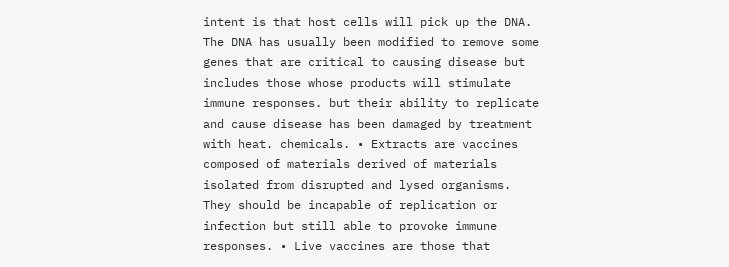intent is that host cells will pick up the DNA. The DNA has usually been modified to remove some genes that are critical to causing disease but includes those whose products will stimulate immune responses. but their ability to replicate and cause disease has been damaged by treatment with heat. chemicals. • Extracts are vaccines composed of materials derived of materials isolated from disrupted and lysed organisms. They should be incapable of replication or infection but still able to provoke immune responses. • Live vaccines are those that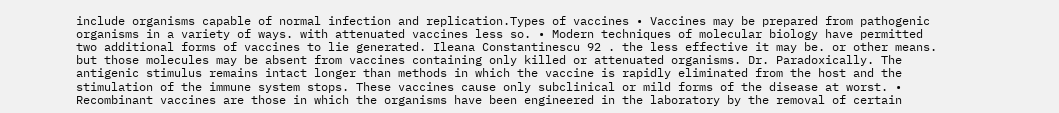include organisms capable of normal infection and replication.Types of vaccines • Vaccines may be prepared from pathogenic organisms in a variety of ways. with attenuated vaccines less so. • Modern techniques of molecular biology have permitted two additional forms of vaccines to lie generated. Ileana Constantinescu 92 . the less effective it may be. or other means. but those molecules may be absent from vaccines containing only killed or attenuated organisms. Dr. Paradoxically. The antigenic stimulus remains intact longer than methods in which the vaccine is rapidly eliminated from the host and the stimulation of the immune system stops. These vaccines cause only subclinical or mild forms of the disease at worst. • Recombinant vaccines are those in which the organisms have been engineered in the laboratory by the removal of certain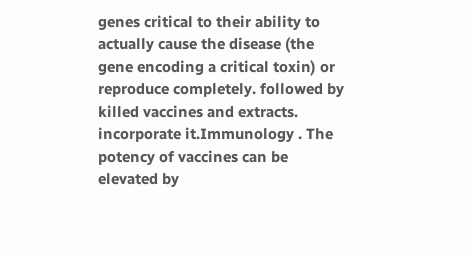genes critical to their ability to actually cause the disease (the gene encoding a critical toxin) or reproduce completely. followed by killed vaccines and extracts. incorporate it.Immunology . The potency of vaccines can be elevated by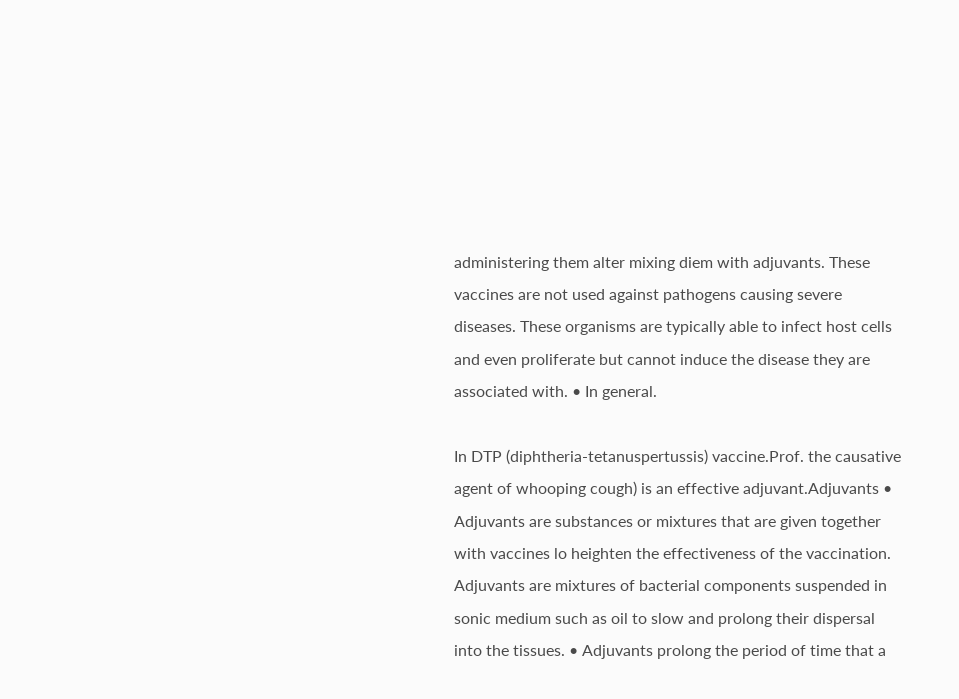administering them alter mixing diem with adjuvants. These vaccines are not used against pathogens causing severe diseases. These organisms are typically able to infect host cells and even proliferate but cannot induce the disease they are associated with. • In general.

In DTP (diphtheria-tetanuspertussis) vaccine.Prof. the causative agent of whooping cough) is an effective adjuvant.Adjuvants • Adjuvants are substances or mixtures that are given together with vaccines lo heighten the effectiveness of the vaccination. Adjuvants are mixtures of bacterial components suspended in sonic medium such as oil to slow and prolong their dispersal into the tissues. • Adjuvants prolong the period of time that a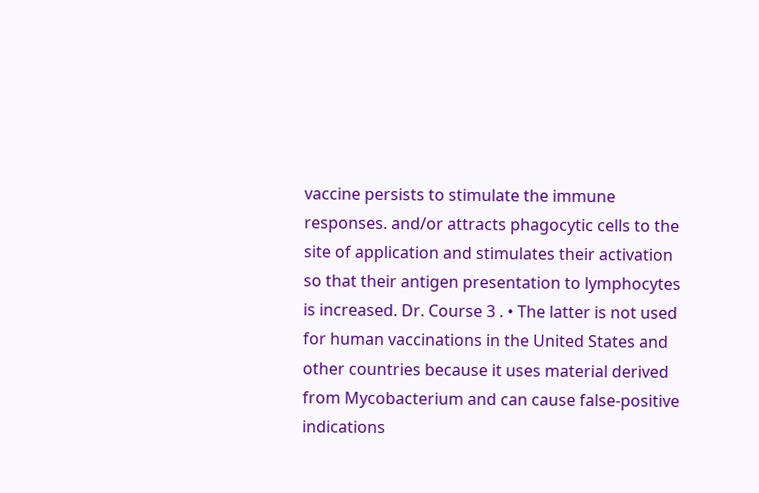vaccine persists to stimulate the immune responses. and/or attracts phagocytic cells to the site of application and stimulates their activation so that their antigen presentation to lymphocytes is increased. Dr. Course 3 . • The latter is not used for human vaccinations in the United States and other countries because it uses material derived from Mycobacterium and can cause false-positive indications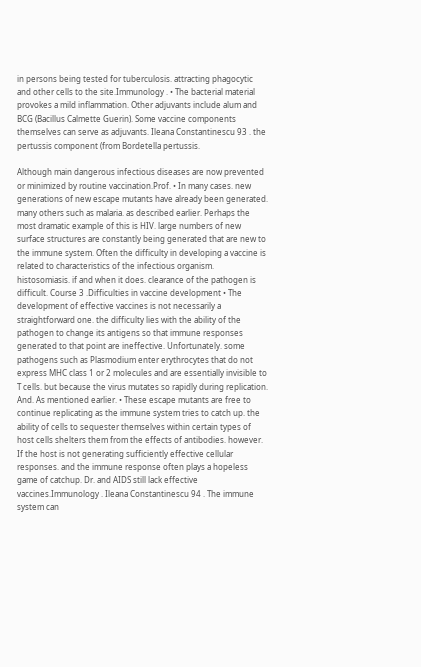in persons being tested for tuberculosis. attracting phagocytic and other cells to the site.Immunology . • The bacterial material provokes a mild inflammation. Other adjuvants include alum and BCG (Bacillus Calmette Guerin). Some vaccine components themselves can serve as adjuvants. Ileana Constantinescu 93 . the pertussis component (from Bordetella pertussis.

Although main dangerous infectious diseases are now prevented or minimized by routine vaccination.Prof. • In many cases. new generations of new escape mutants have already been generated. many others such as malaria. as described earlier. Perhaps the most dramatic example of this is HIV. large numbers of new surface structures are constantly being generated that are new to the immune system. Often the difficulty in developing a vaccine is related to characteristics of the infectious organism. histosomiasis. if and when it does. clearance of the pathogen is difficult. Course 3 .Difficulties in vaccine development • The development of effective vaccines is not necessarily a straightforward one. the difficulty lies with the ability of the pathogen to change its antigens so that immune responses generated to that point are ineffective. Unfortunately. some pathogens such as Plasmodium enter erythrocytes that do not express MHC class 1 or 2 molecules and are essentially invisible to T cells. but because the virus mutates so rapidly during replication. And. As mentioned earlier. • These escape mutants are free to continue replicating as the immune system tries to catch up. the ability of cells to sequester themselves within certain types of host cells shelters them from the effects of antibodies. however. If the host is not generating sufficiently effective cellular responses. and the immune response often plays a hopeless game of catchup. Dr. and AIDS still lack effective vaccines.Immunology . Ileana Constantinescu 94 . The immune system can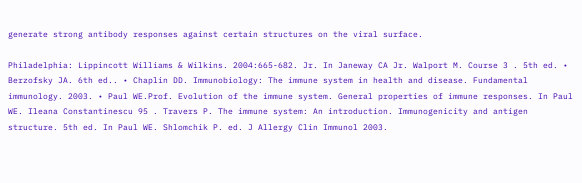generate strong antibody responses against certain structures on the viral surface.

Philadelphia: Lippincott Williams & Wilkins. 2004:665-682. Jr. In Janeway CA Jr. Walport M. Course 3 . 5th ed. • Berzofsky JA. 6th ed.. • Chaplin DD. Immunobiology: The immune system in health and disease. Fundamental immunology. 2003. • Paul WE.Prof. Evolution of the immune system. General properties of immune responses. In Paul WE. Ileana Constantinescu 95 . Travers P. The immune system: An introduction. Immunogenicity and antigen structure. 5th ed. In Paul WE. Shlomchik P. ed. J Allergy Clin Immunol 2003.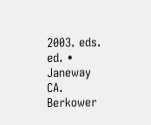2003. eds. ed. • Janeway CA. Berkower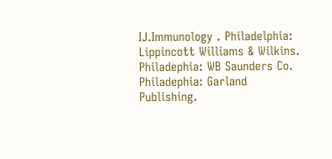IJ.Immunology . Philadelphia: Lippincott Williams & Wilkins. Philadephia: WB Saunders Co. Philadephia: Garland Publishing.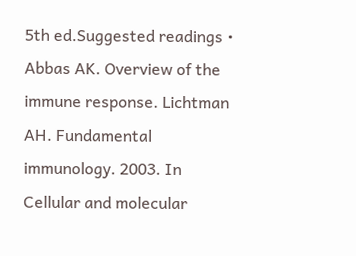5th ed.Suggested readings • Abbas AK. Overview of the immune response. Lichtman AH. Fundamental immunology. 2003. In Cellular and molecular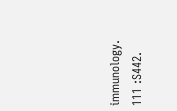immunology. 111 :S442.